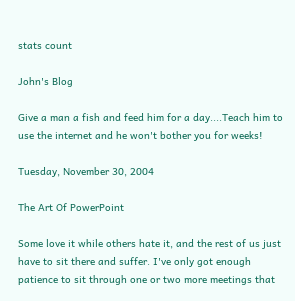stats count

John's Blog

Give a man a fish and feed him for a day....Teach him to use the internet and he won't bother you for weeks!

Tuesday, November 30, 2004

The Art Of PowerPoint

Some love it while others hate it, and the rest of us just have to sit there and suffer. I've only got enough patience to sit through one or two more meetings that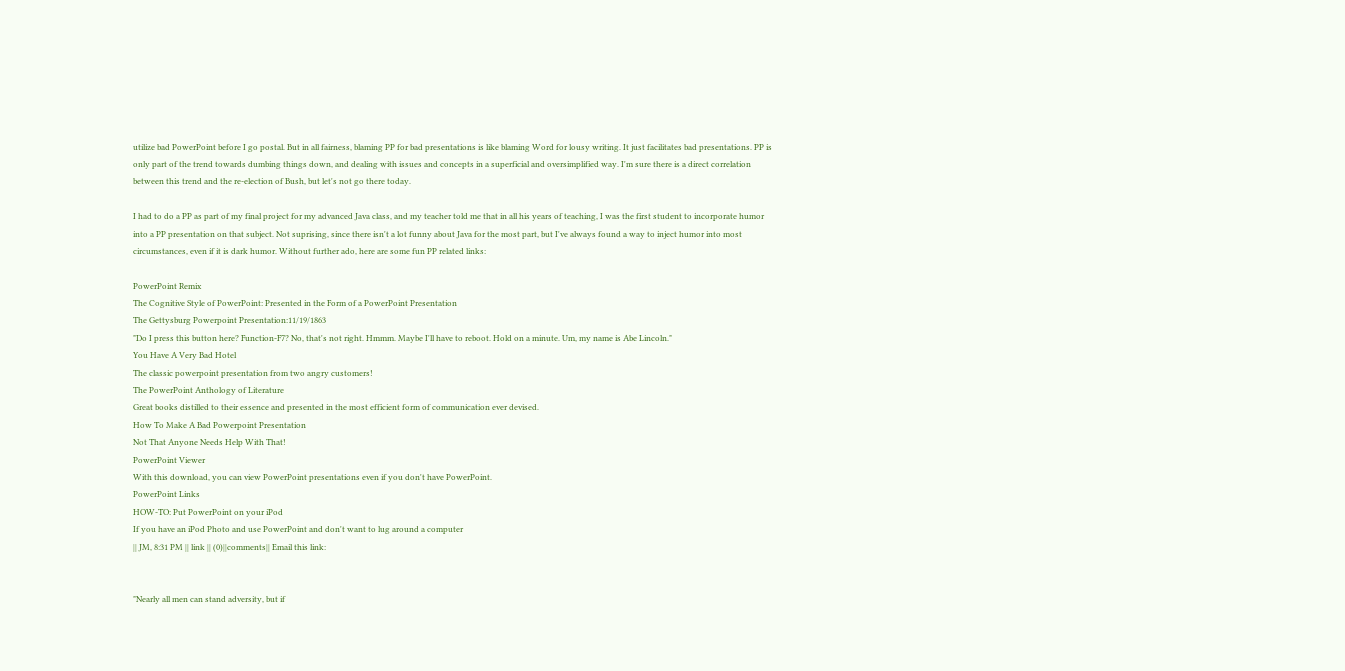utilize bad PowerPoint before I go postal. But in all fairness, blaming PP for bad presentations is like blaming Word for lousy writing. It just facilitates bad presentations. PP is only part of the trend towards dumbing things down, and dealing with issues and concepts in a superficial and oversimplified way. I'm sure there is a direct correlation between this trend and the re-election of Bush, but let's not go there today.

I had to do a PP as part of my final project for my advanced Java class, and my teacher told me that in all his years of teaching, I was the first student to incorporate humor into a PP presentation on that subject. Not suprising, since there isn't a lot funny about Java for the most part, but I've always found a way to inject humor into most circumstances, even if it is dark humor. Without further ado, here are some fun PP related links:

PowerPoint Remix
The Cognitive Style of PowerPoint: Presented in the Form of a PowerPoint Presentation
The Gettysburg Powerpoint Presentation:11/19/1863
"Do I press this button here? Function-F7? No, that's not right. Hmmm. Maybe I'll have to reboot. Hold on a minute. Um, my name is Abe Lincoln."
You Have A Very Bad Hotel
The classic powerpoint presentation from two angry customers!
The PowerPoint Anthology of Literature
Great books distilled to their essence and presented in the most efficient form of communication ever devised.
How To Make A Bad Powerpoint Presentation
Not That Anyone Needs Help With That!
PowerPoint Viewer
With this download, you can view PowerPoint presentations even if you don't have PowerPoint.
PowerPoint Links
HOW-TO: Put PowerPoint on your iPod
If you have an iPod Photo and use PowerPoint and don't want to lug around a computer
|| JM, 8:31 PM || link || (0)||comments|| Email this link:


"Nearly all men can stand adversity, but if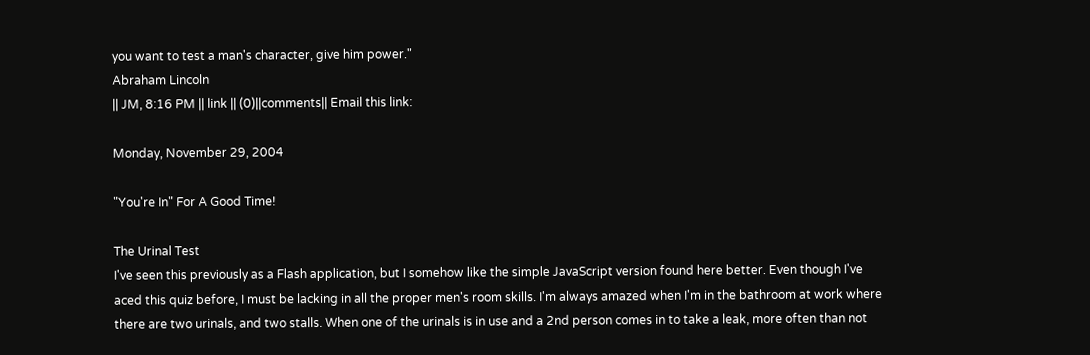you want to test a man's character, give him power."
Abraham Lincoln
|| JM, 8:16 PM || link || (0)||comments|| Email this link:

Monday, November 29, 2004

"You're In" For A Good Time!

The Urinal Test
I've seen this previously as a Flash application, but I somehow like the simple JavaScript version found here better. Even though I've aced this quiz before, I must be lacking in all the proper men's room skills. I'm always amazed when I'm in the bathroom at work where there are two urinals, and two stalls. When one of the urinals is in use and a 2nd person comes in to take a leak, more often than not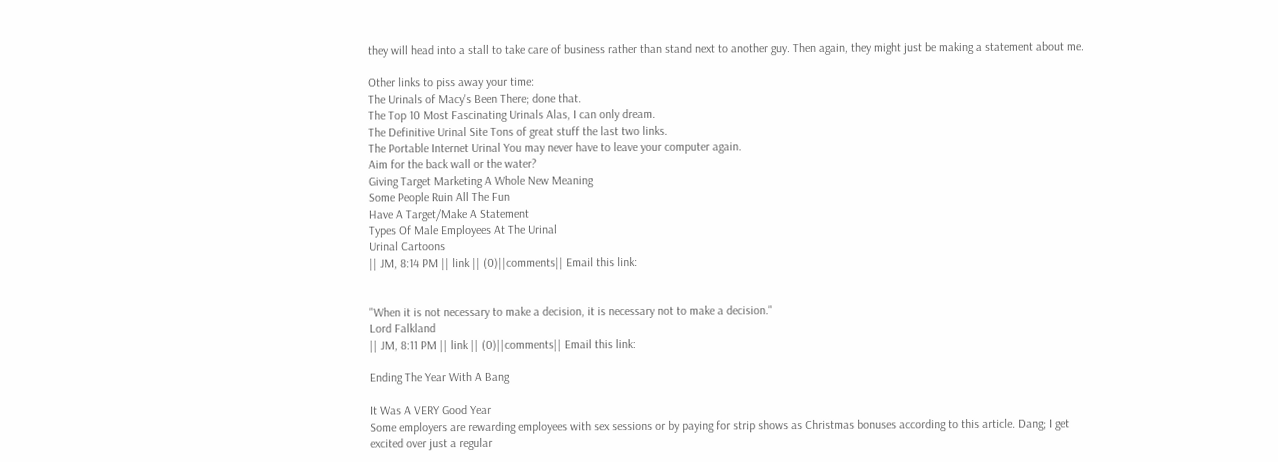they will head into a stall to take care of business rather than stand next to another guy. Then again, they might just be making a statement about me.

Other links to piss away your time:
The Urinals of Macy's Been There; done that.
The Top 10 Most Fascinating Urinals Alas, I can only dream.
The Definitive Urinal Site Tons of great stuff the last two links.
The Portable Internet Urinal You may never have to leave your computer again.
Aim for the back wall or the water?
Giving Target Marketing A Whole New Meaning
Some People Ruin All The Fun
Have A Target/Make A Statement
Types Of Male Employees At The Urinal
Urinal Cartoons
|| JM, 8:14 PM || link || (0)||comments|| Email this link:


"When it is not necessary to make a decision, it is necessary not to make a decision."
Lord Falkland
|| JM, 8:11 PM || link || (0)||comments|| Email this link:

Ending The Year With A Bang

It Was A VERY Good Year
Some employers are rewarding employees with sex sessions or by paying for strip shows as Christmas bonuses according to this article. Dang; I get excited over just a regular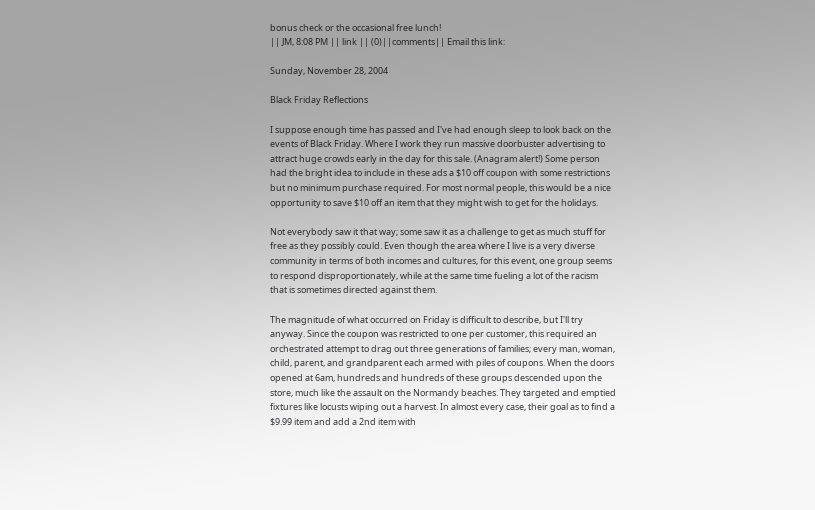bonus check or the occasional free lunch!
|| JM, 8:08 PM || link || (0)||comments|| Email this link:

Sunday, November 28, 2004

Black Friday Reflections

I suppose enough time has passed and I've had enough sleep to look back on the events of Black Friday. Where I work they run massive doorbuster advertising to attract huge crowds early in the day for this sale. (Anagram alert!) Some person had the bright idea to include in these ads a $10 off coupon with some restrictions but no minimum purchase required. For most normal people, this would be a nice opportunity to save $10 off an item that they might wish to get for the holidays.

Not everybody saw it that way; some saw it as a challenge to get as much stuff for free as they possibly could. Even though the area where I live is a very diverse community in terms of both incomes and cultures, for this event, one group seems to respond disproportionately, while at the same time fueling a lot of the racism that is sometimes directed against them.

The magnitude of what occurred on Friday is difficult to describe, but I'll try anyway. Since the coupon was restricted to one per customer, this required an orchestrated attempt to drag out three generations of families; every man, woman, child, parent, and grandparent each armed with piles of coupons. When the doors opened at 6am, hundreds and hundreds of these groups descended upon the store, much like the assault on the Normandy beaches. They targeted and emptied fixtures like locusts wiping out a harvest. In almost every case, their goal as to find a $9.99 item and add a 2nd item with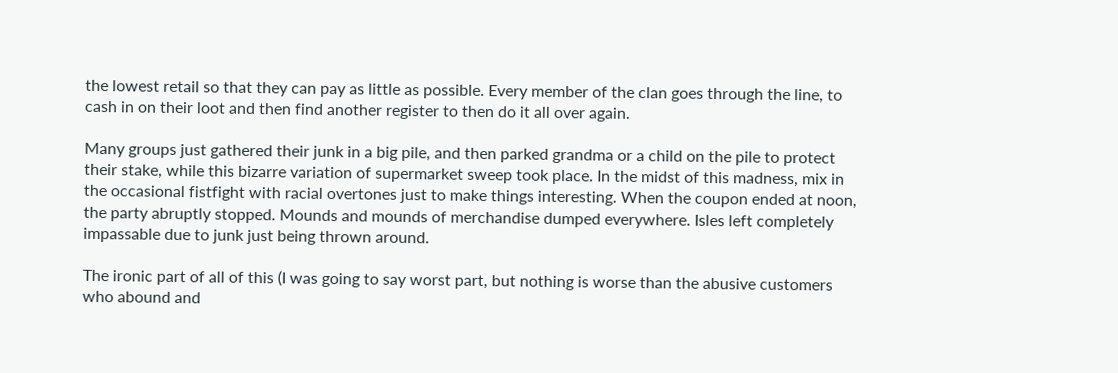the lowest retail so that they can pay as little as possible. Every member of the clan goes through the line, to cash in on their loot and then find another register to then do it all over again.

Many groups just gathered their junk in a big pile, and then parked grandma or a child on the pile to protect their stake, while this bizarre variation of supermarket sweep took place. In the midst of this madness, mix in the occasional fistfight with racial overtones just to make things interesting. When the coupon ended at noon, the party abruptly stopped. Mounds and mounds of merchandise dumped everywhere. Isles left completely impassable due to junk just being thrown around.

The ironic part of all of this (I was going to say worst part, but nothing is worse than the abusive customers who abound and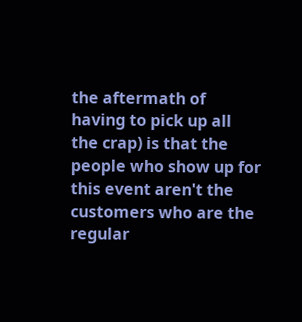the aftermath of having to pick up all the crap) is that the people who show up for this event aren't the customers who are the regular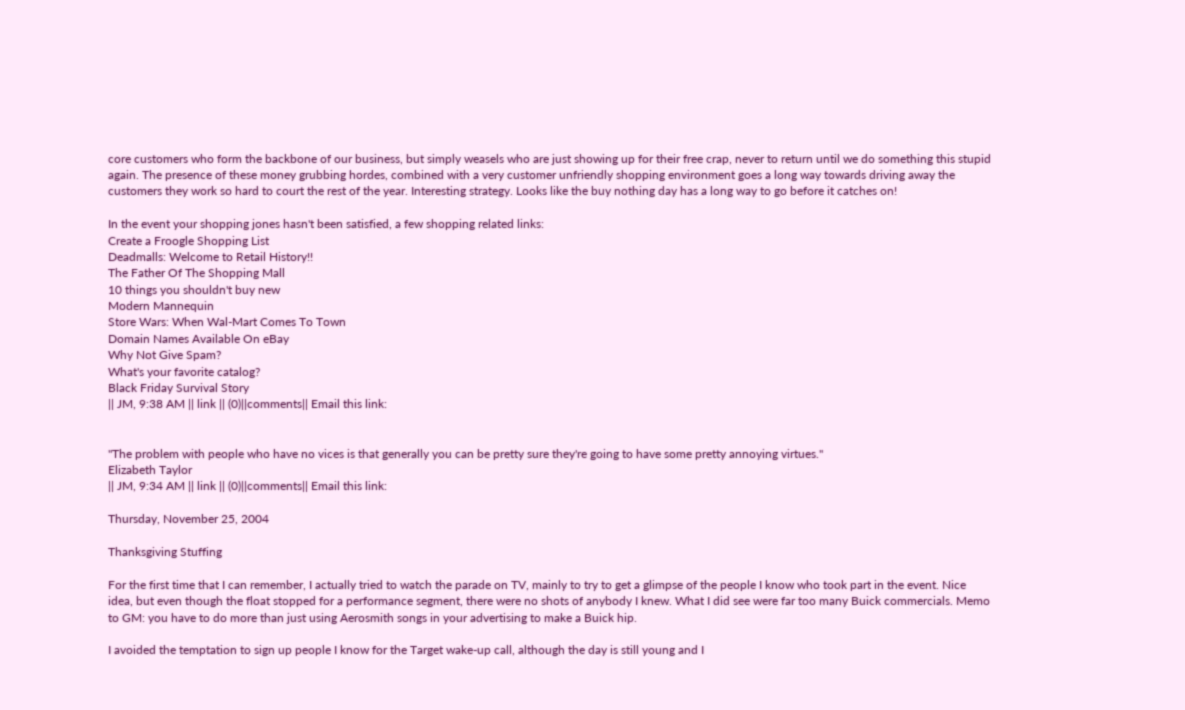core customers who form the backbone of our business, but simply weasels who are just showing up for their free crap, never to return until we do something this stupid again. The presence of these money grubbing hordes, combined with a very customer unfriendly shopping environment goes a long way towards driving away the customers they work so hard to court the rest of the year. Interesting strategy. Looks like the buy nothing day has a long way to go before it catches on!

In the event your shopping jones hasn't been satisfied, a few shopping related links:
Create a Froogle Shopping List
Deadmalls: Welcome to Retail History!!
The Father Of The Shopping Mall
10 things you shouldn't buy new
Modern Mannequin
Store Wars: When Wal-Mart Comes To Town
Domain Names Available On eBay
Why Not Give Spam?
What's your favorite catalog?
Black Friday Survival Story
|| JM, 9:38 AM || link || (0)||comments|| Email this link:


"The problem with people who have no vices is that generally you can be pretty sure they're going to have some pretty annoying virtues."
Elizabeth Taylor
|| JM, 9:34 AM || link || (0)||comments|| Email this link:

Thursday, November 25, 2004

Thanksgiving Stuffing

For the first time that I can remember, I actually tried to watch the parade on TV, mainly to try to get a glimpse of the people I know who took part in the event. Nice idea, but even though the float stopped for a performance segment, there were no shots of anybody I knew. What I did see were far too many Buick commercials. Memo to GM: you have to do more than just using Aerosmith songs in your advertising to make a Buick hip.

I avoided the temptation to sign up people I know for the Target wake-up call, although the day is still young and I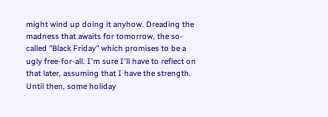might wind up doing it anyhow. Dreading the madness that awaits for tomorrow, the so-called "Black Friday" which promises to be a ugly free-for-all. I'm sure I'll have to reflect on that later, assuming that I have the strength. Until then, some holiday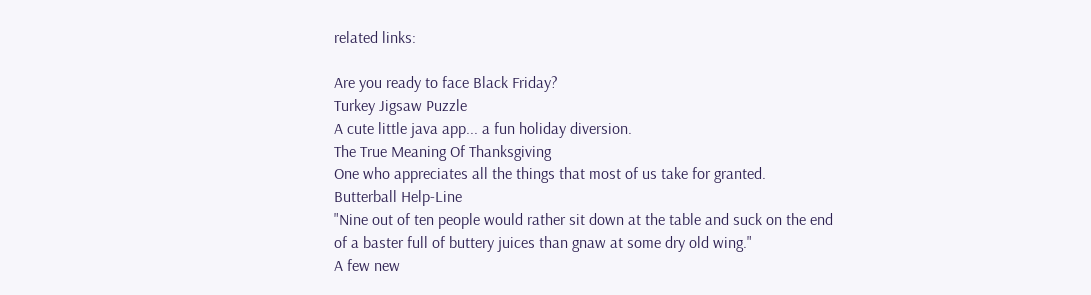related links:

Are you ready to face Black Friday?
Turkey Jigsaw Puzzle
A cute little java app... a fun holiday diversion.
The True Meaning Of Thanksgiving
One who appreciates all the things that most of us take for granted.
Butterball Help-Line
"Nine out of ten people would rather sit down at the table and suck on the end of a baster full of buttery juices than gnaw at some dry old wing."
A few new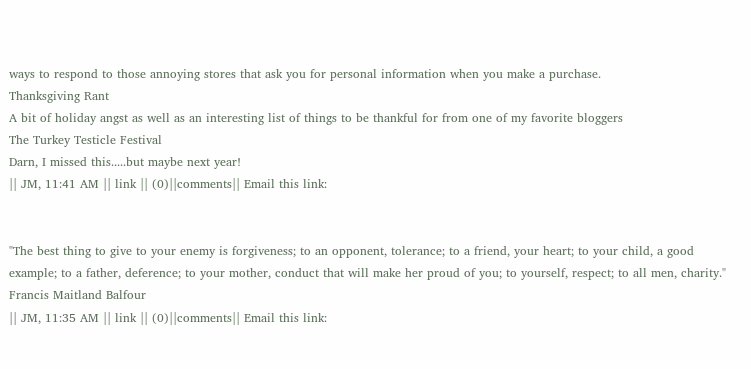ways to respond to those annoying stores that ask you for personal information when you make a purchase.
Thanksgiving Rant
A bit of holiday angst as well as an interesting list of things to be thankful for from one of my favorite bloggers
The Turkey Testicle Festival
Darn, I missed this.....but maybe next year!
|| JM, 11:41 AM || link || (0)||comments|| Email this link:


"The best thing to give to your enemy is forgiveness; to an opponent, tolerance; to a friend, your heart; to your child, a good example; to a father, deference; to your mother, conduct that will make her proud of you; to yourself, respect; to all men, charity."
Francis Maitland Balfour
|| JM, 11:35 AM || link || (0)||comments|| Email this link: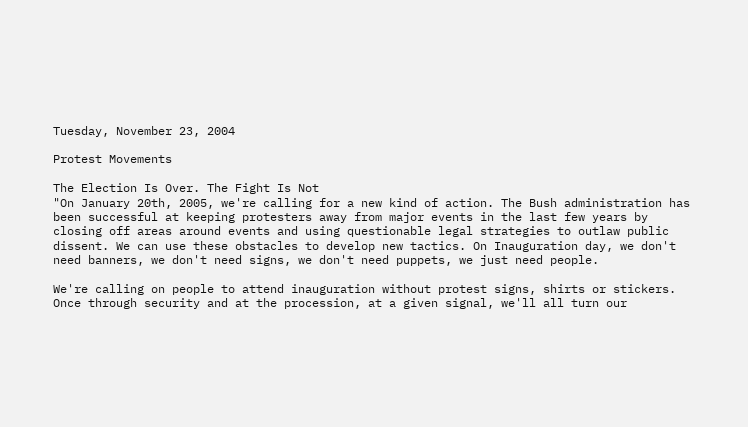Tuesday, November 23, 2004

Protest Movements

The Election Is Over. The Fight Is Not
"On January 20th, 2005, we're calling for a new kind of action. The Bush administration has been successful at keeping protesters away from major events in the last few years by closing off areas around events and using questionable legal strategies to outlaw public dissent. We can use these obstacles to develop new tactics. On Inauguration day, we don't need banners, we don't need signs, we don't need puppets, we just need people.

We're calling on people to attend inauguration without protest signs, shirts or stickers. Once through security and at the procession, at a given signal, we'll all turn our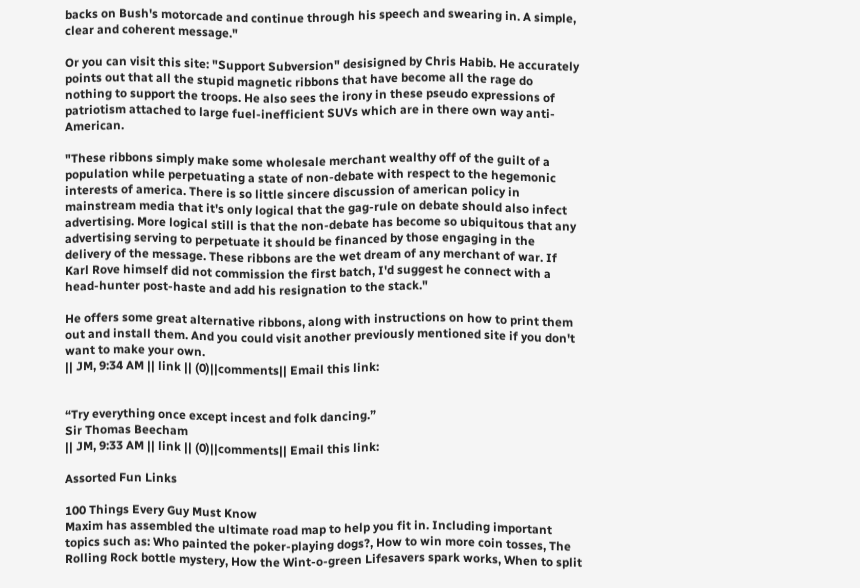backs on Bush's motorcade and continue through his speech and swearing in. A simple, clear and coherent message."

Or you can visit this site: "Support Subversion" desisigned by Chris Habib. He accurately points out that all the stupid magnetic ribbons that have become all the rage do nothing to support the troops. He also sees the irony in these pseudo expressions of patriotism attached to large fuel-inefficient SUVs which are in there own way anti-American.

"These ribbons simply make some wholesale merchant wealthy off of the guilt of a population while perpetuating a state of non-debate with respect to the hegemonic interests of america. There is so little sincere discussion of american policy in mainstream media that it's only logical that the gag-rule on debate should also infect advertising. More logical still is that the non-debate has become so ubiquitous that any advertising serving to perpetuate it should be financed by those engaging in the delivery of the message. These ribbons are the wet dream of any merchant of war. If Karl Rove himself did not commission the first batch, I'd suggest he connect with a head-hunter post-haste and add his resignation to the stack."

He offers some great alternative ribbons, along with instructions on how to print them out and install them. And you could visit another previously mentioned site if you don't want to make your own.
|| JM, 9:34 AM || link || (0)||comments|| Email this link:


“Try everything once except incest and folk dancing.”
Sir Thomas Beecham
|| JM, 9:33 AM || link || (0)||comments|| Email this link:

Assorted Fun Links

100 Things Every Guy Must Know
Maxim has assembled the ultimate road map to help you fit in. Including important topics such as: Who painted the poker-playing dogs?, How to win more coin tosses, The Rolling Rock bottle mystery, How the Wint-o-green Lifesavers spark works, When to split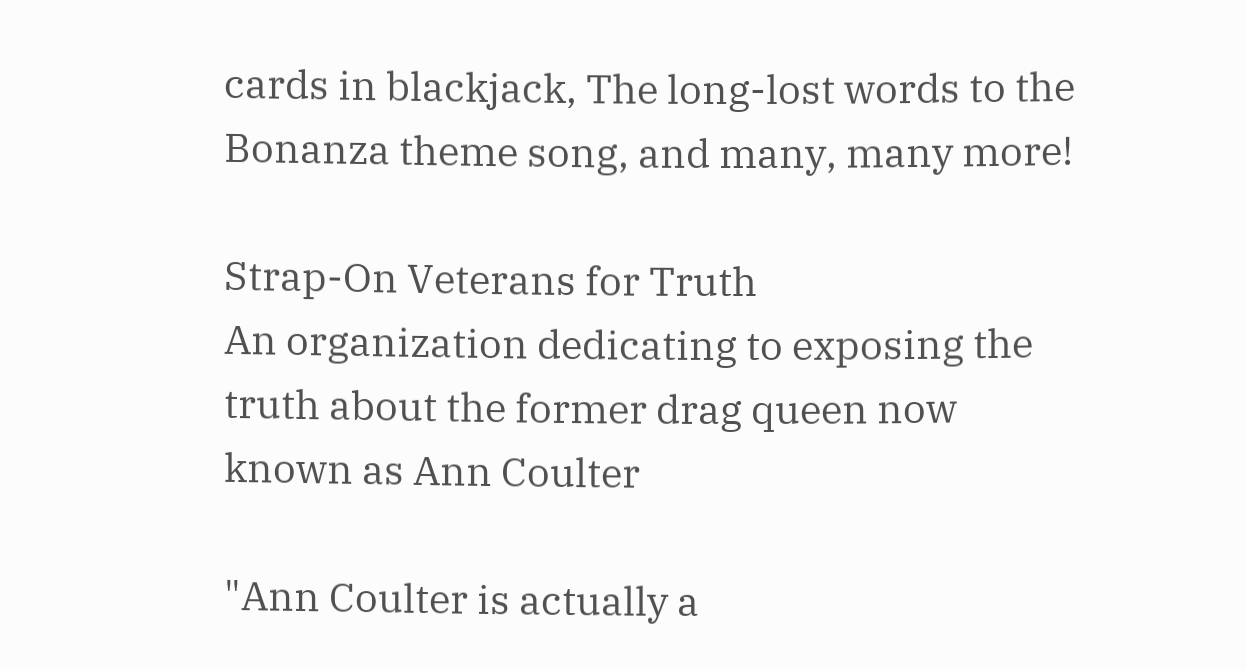cards in blackjack, The long-lost words to the Bonanza theme song, and many, many more!

Strap-On Veterans for Truth
An organization dedicating to exposing the truth about the former drag queen now known as Ann Coulter

"Ann Coulter is actually a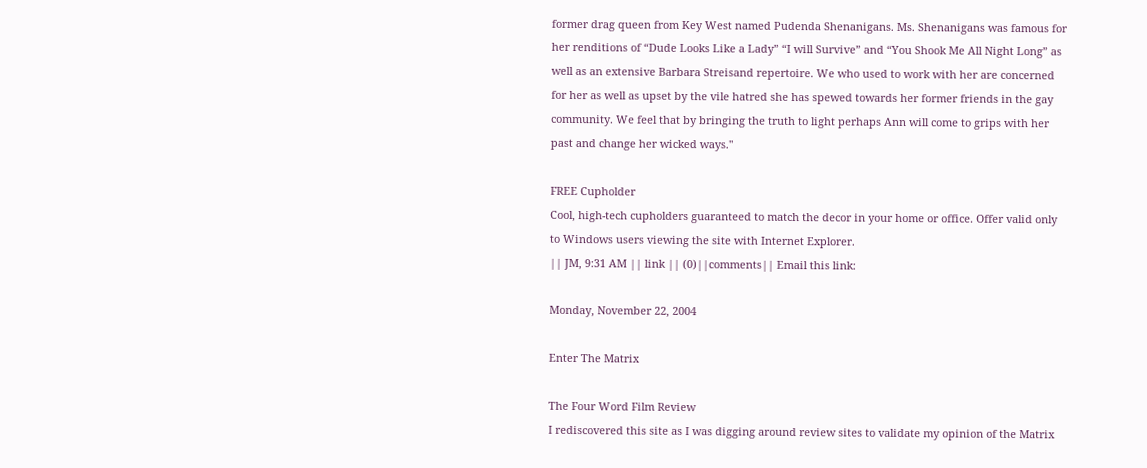former drag queen from Key West named Pudenda Shenanigans. Ms. Shenanigans was famous for her renditions of “Dude Looks Like a Lady” “I will Survive” and “You Shook Me All Night Long” as well as an extensive Barbara Streisand repertoire. We who used to work with her are concerned for her as well as upset by the vile hatred she has spewed towards her former friends in the gay community. We feel that by bringing the truth to light perhaps Ann will come to grips with her past and change her wicked ways."

FREE Cupholder
Cool, high-tech cupholders guaranteed to match the decor in your home or office. Offer valid only to Windows users viewing the site with Internet Explorer.
|| JM, 9:31 AM || link || (0)||comments|| Email this link:

Monday, November 22, 2004

Enter The Matrix

The Four Word Film Review
I rediscovered this site as I was digging around review sites to validate my opinion of the Matrix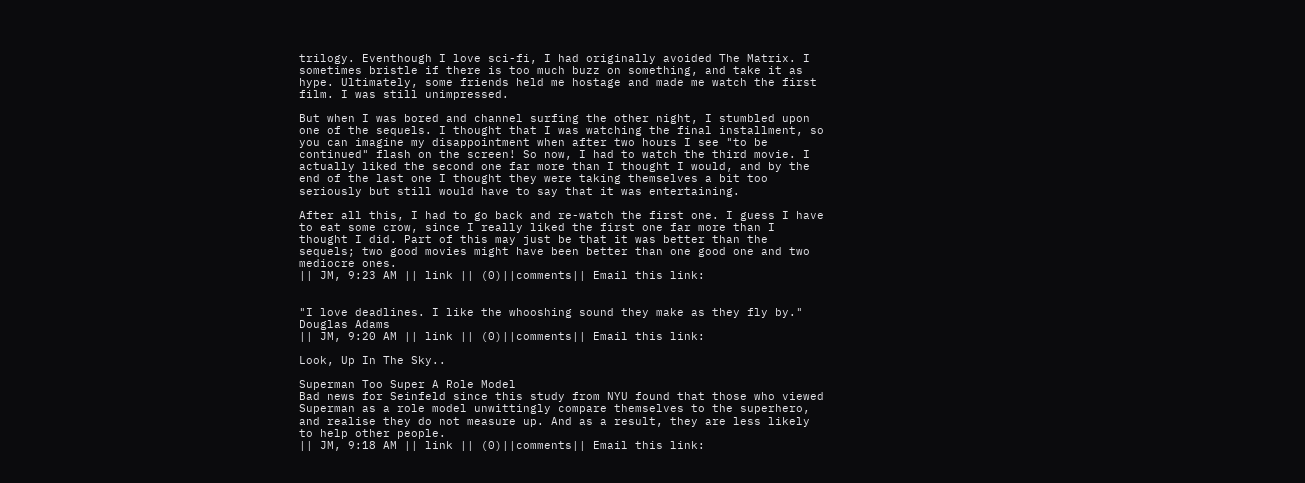trilogy. Eventhough I love sci-fi, I had originally avoided The Matrix. I sometimes bristle if there is too much buzz on something, and take it as hype. Ultimately, some friends held me hostage and made me watch the first film. I was still unimpressed.

But when I was bored and channel surfing the other night, I stumbled upon one of the sequels. I thought that I was watching the final installment, so you can imagine my disappointment when after two hours I see "to be continued" flash on the screen! So now, I had to watch the third movie. I actually liked the second one far more than I thought I would, and by the end of the last one I thought they were taking themselves a bit too seriously but still would have to say that it was entertaining.

After all this, I had to go back and re-watch the first one. I guess I have to eat some crow, since I really liked the first one far more than I thought I did. Part of this may just be that it was better than the sequels; two good movies might have been better than one good one and two mediocre ones.
|| JM, 9:23 AM || link || (0)||comments|| Email this link:


"I love deadlines. I like the whooshing sound they make as they fly by."
Douglas Adams
|| JM, 9:20 AM || link || (0)||comments|| Email this link:

Look, Up In The Sky..

Superman Too Super A Role Model
Bad news for Seinfeld since this study from NYU found that those who viewed Superman as a role model unwittingly compare themselves to the superhero, and realise they do not measure up. And as a result, they are less likely to help other people.
|| JM, 9:18 AM || link || (0)||comments|| Email this link: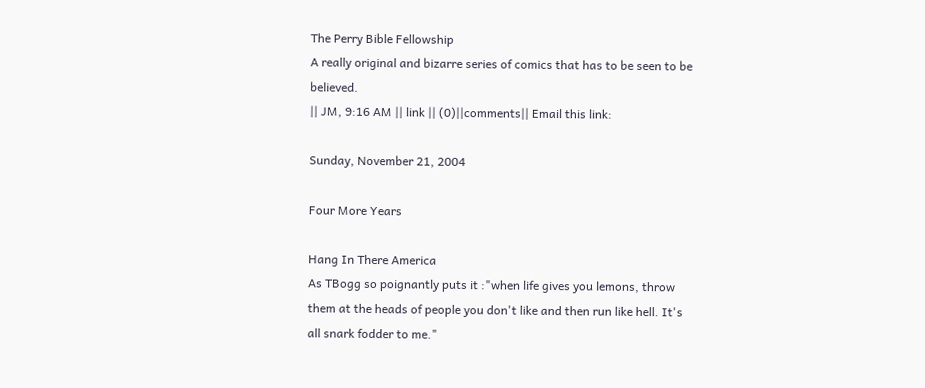The Perry Bible Fellowship
A really original and bizarre series of comics that has to be seen to be believed.
|| JM, 9:16 AM || link || (0)||comments|| Email this link:

Sunday, November 21, 2004

Four More Years

Hang In There America
As TBogg so poignantly puts it :"when life gives you lemons, throw them at the heads of people you don't like and then run like hell. It's all snark fodder to me."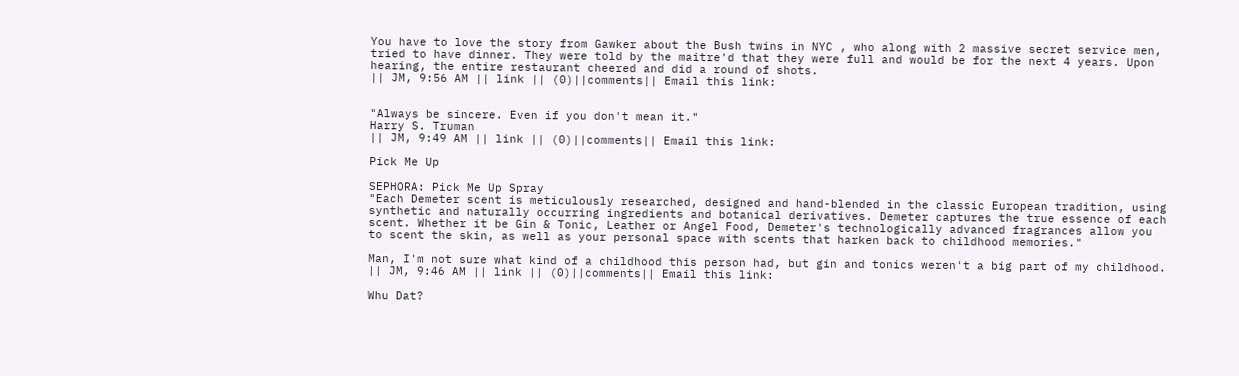You have to love the story from Gawker about the Bush twins in NYC , who along with 2 massive secret service men, tried to have dinner. They were told by the maitre'd that they were full and would be for the next 4 years. Upon hearing, the entire restaurant cheered and did a round of shots.
|| JM, 9:56 AM || link || (0)||comments|| Email this link:


"Always be sincere. Even if you don't mean it."
Harry S. Truman
|| JM, 9:49 AM || link || (0)||comments|| Email this link:

Pick Me Up

SEPHORA: Pick Me Up Spray
"Each Demeter scent is meticulously researched, designed and hand-blended in the classic European tradition, using synthetic and naturally occurring ingredients and botanical derivatives. Demeter captures the true essence of each scent. Whether it be Gin & Tonic, Leather or Angel Food, Demeter's technologically advanced fragrances allow you to scent the skin, as well as your personal space with scents that harken back to childhood memories."

Man, I'm not sure what kind of a childhood this person had, but gin and tonics weren't a big part of my childhood.
|| JM, 9:46 AM || link || (0)||comments|| Email this link:

Whu Dat?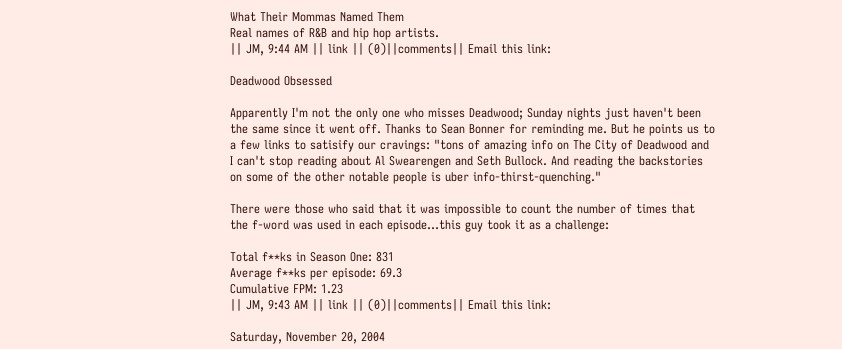What Their Mommas Named Them
Real names of R&B and hip hop artists.
|| JM, 9:44 AM || link || (0)||comments|| Email this link:

Deadwood Obsessed

Apparently I'm not the only one who misses Deadwood; Sunday nights just haven't been the same since it went off. Thanks to Sean Bonner for reminding me. But he points us to a few links to satisify our cravings: "tons of amazing info on The City of Deadwood and I can't stop reading about Al Swearengen and Seth Bullock. And reading the backstories on some of the other notable people is uber info-thirst-quenching."

There were those who said that it was impossible to count the number of times that the f-word was used in each episode...this guy took it as a challenge:

Total f**ks in Season One: 831
Average f**ks per episode: 69.3
Cumulative FPM: 1.23
|| JM, 9:43 AM || link || (0)||comments|| Email this link:

Saturday, November 20, 2004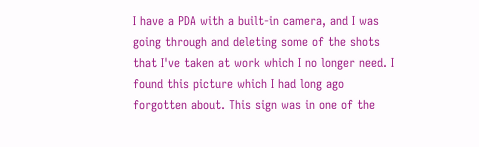I have a PDA with a built-in camera, and I was going through and deleting some of the shots that I've taken at work which I no longer need. I found this picture which I had long ago forgotten about. This sign was in one of the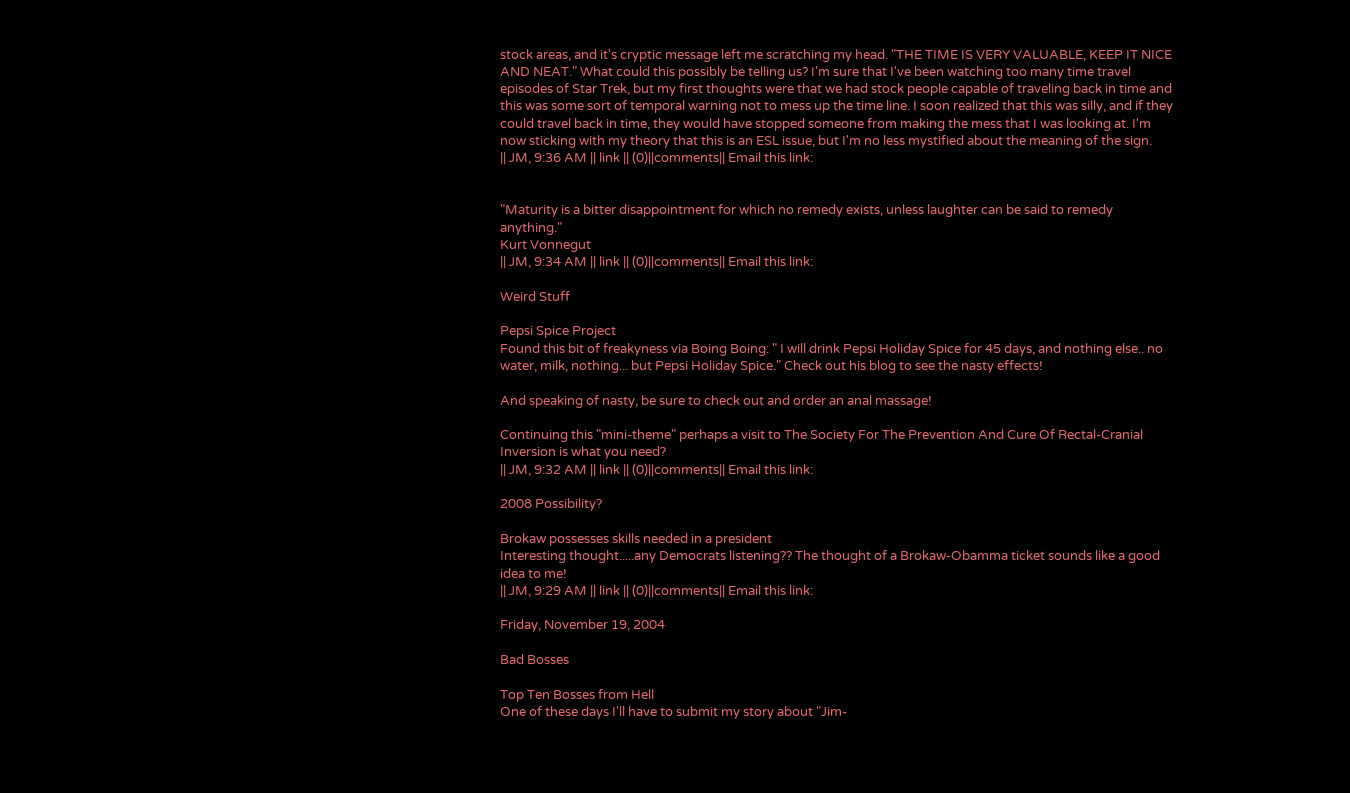stock areas, and it's cryptic message left me scratching my head. "THE TIME IS VERY VALUABLE, KEEP IT NICE AND NEAT." What could this possibly be telling us? I'm sure that I've been watching too many time travel episodes of Star Trek, but my first thoughts were that we had stock people capable of traveling back in time and this was some sort of temporal warning not to mess up the time line. I soon realized that this was silly, and if they could travel back in time, they would have stopped someone from making the mess that I was looking at. I'm now sticking with my theory that this is an ESL issue, but I'm no less mystified about the meaning of the sign.
|| JM, 9:36 AM || link || (0)||comments|| Email this link:


"Maturity is a bitter disappointment for which no remedy exists, unless laughter can be said to remedy anything."
Kurt Vonnegut
|| JM, 9:34 AM || link || (0)||comments|| Email this link:

Weird Stuff

Pepsi Spice Project
Found this bit of freakyness via Boing Boing: " I will drink Pepsi Holiday Spice for 45 days, and nothing else.. no water, milk, nothing... but Pepsi Holiday Spice." Check out his blog to see the nasty effects!

And speaking of nasty, be sure to check out and order an anal massage!

Continuing this "mini-theme" perhaps a visit to The Society For The Prevention And Cure Of Rectal-Cranial Inversion is what you need?
|| JM, 9:32 AM || link || (0)||comments|| Email this link:

2008 Possibility?

Brokaw possesses skills needed in a president
Interesting thought.....any Democrats listening?? The thought of a Brokaw-Obamma ticket sounds like a good idea to me!
|| JM, 9:29 AM || link || (0)||comments|| Email this link:

Friday, November 19, 2004

Bad Bosses

Top Ten Bosses from Hell
One of these days I'll have to submit my story about "Jim-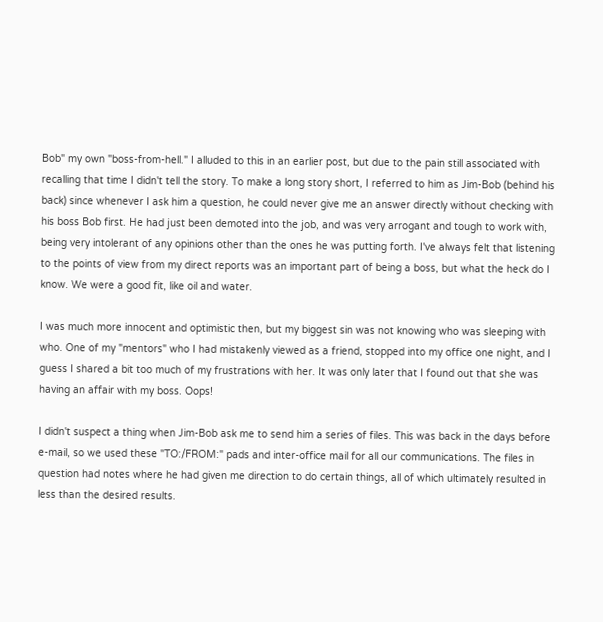Bob" my own "boss-from-hell." I alluded to this in an earlier post, but due to the pain still associated with recalling that time I didn't tell the story. To make a long story short, I referred to him as Jim-Bob (behind his back) since whenever I ask him a question, he could never give me an answer directly without checking with his boss Bob first. He had just been demoted into the job, and was very arrogant and tough to work with, being very intolerant of any opinions other than the ones he was putting forth. I've always felt that listening to the points of view from my direct reports was an important part of being a boss, but what the heck do I know. We were a good fit, like oil and water.

I was much more innocent and optimistic then, but my biggest sin was not knowing who was sleeping with who. One of my "mentors" who I had mistakenly viewed as a friend, stopped into my office one night, and I guess I shared a bit too much of my frustrations with her. It was only later that I found out that she was having an affair with my boss. Oops!

I didn't suspect a thing when Jim-Bob ask me to send him a series of files. This was back in the days before e-mail, so we used these "TO:/FROM:" pads and inter-office mail for all our communications. The files in question had notes where he had given me direction to do certain things, all of which ultimately resulted in less than the desired results.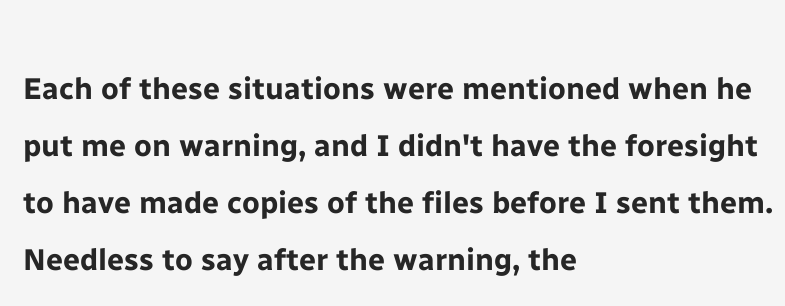Each of these situations were mentioned when he put me on warning, and I didn't have the foresight to have made copies of the files before I sent them. Needless to say after the warning, the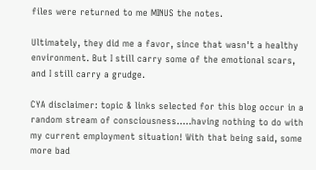files were returned to me MINUS the notes.

Ultimately, they did me a favor, since that wasn't a healthy environment. But I still carry some of the emotional scars, and I still carry a grudge.

CYA disclaimer: topic & links selected for this blog occur in a random stream of consciousness.....having nothing to do with my current employment situation! With that being said, some more bad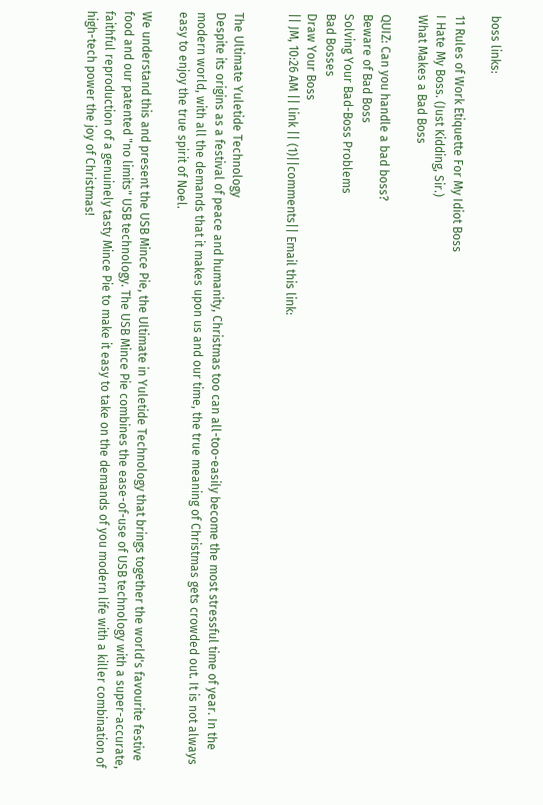boss links:

11 Rules of Work Etiquette For My Idiot Boss
I Hate My Boss. (Just Kidding, Sir.)
What Makes a Bad Boss

QUIZ: Can you handle a bad boss?
Beware of Bad Boss
Solving Your Bad-Boss Problems
Bad Bosses
Draw Your Boss
|| JM, 10:26 AM || link || (1)||comments|| Email this link:


The Ultimate Yuletide Technology
Despite its origins as a festival of peace and humanity, Christmas too can all-too-easily become the most stressful time of year. In the modern world, with all the demands that it makes upon us and our time, the true meaning of Christmas gets crowded out. It is not always easy to enjoy the true spirit of Noel.

We understand this and present the USB Mince Pie, the Ultimate in Yuletide Technology that brings together the world's favourite festive food and our patented "no limits" USB technology. The USB Mince Pie combines the ease-of-use of USB technology with a super-accurate, faithful reproduction of a genuinely tasty Mince Pie to make it easy to take on the demands of you modern life with a killer combination of high-tech power the joy of Christmas!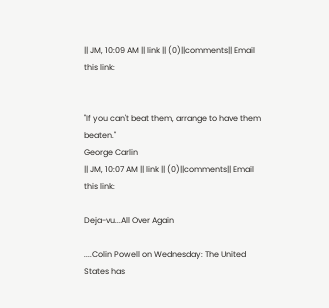|| JM, 10:09 AM || link || (0)||comments|| Email this link:


"If you can't beat them, arrange to have them beaten."
George Carlin
|| JM, 10:07 AM || link || (0)||comments|| Email this link:

Deja-vu...All Over Again

....Colin Powell on Wednesday: The United States has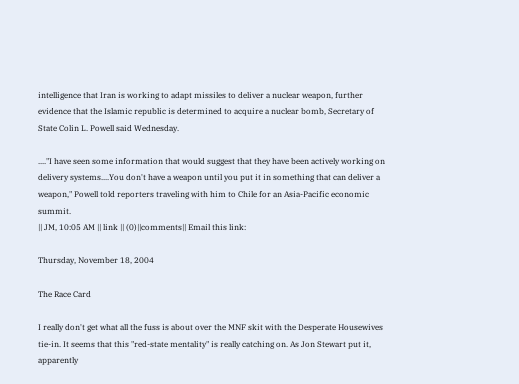intelligence that Iran is working to adapt missiles to deliver a nuclear weapon, further evidence that the Islamic republic is determined to acquire a nuclear bomb, Secretary of State Colin L. Powell said Wednesday.

...."I have seen some information that would suggest that they have been actively working on delivery systems....You don't have a weapon until you put it in something that can deliver a weapon," Powell told reporters traveling with him to Chile for an Asia-Pacific economic summit.
|| JM, 10:05 AM || link || (0)||comments|| Email this link:

Thursday, November 18, 2004

The Race Card

I really don't get what all the fuss is about over the MNF skit with the Desperate Housewives tie-in. It seems that this "red-state mentality" is really catching on. As Jon Stewart put it, apparently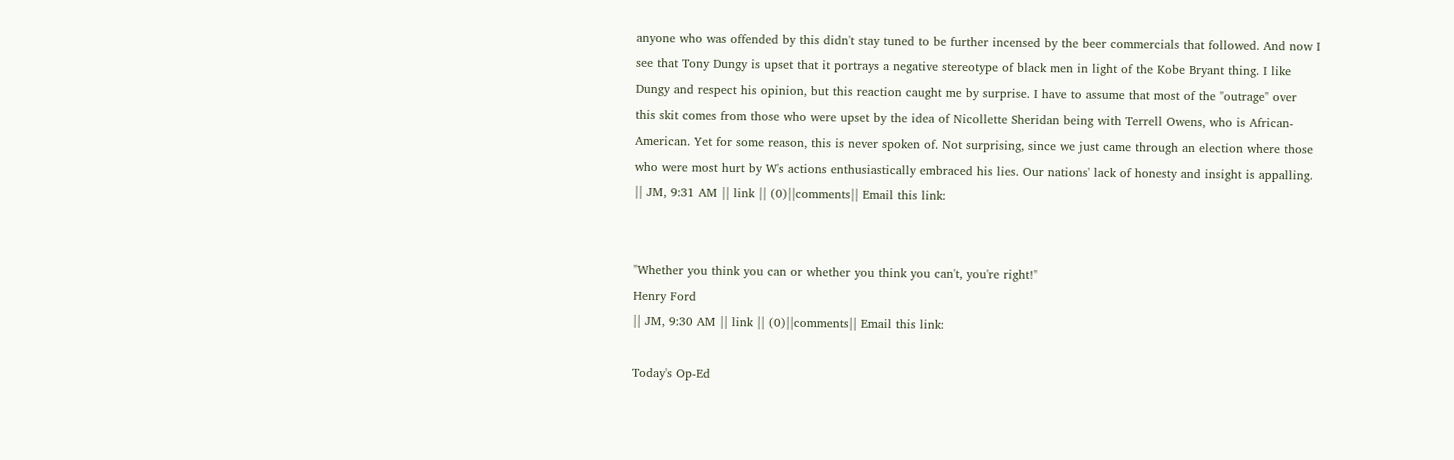anyone who was offended by this didn't stay tuned to be further incensed by the beer commercials that followed. And now I see that Tony Dungy is upset that it portrays a negative stereotype of black men in light of the Kobe Bryant thing. I like Dungy and respect his opinion, but this reaction caught me by surprise. I have to assume that most of the "outrage" over this skit comes from those who were upset by the idea of Nicollette Sheridan being with Terrell Owens, who is African-American. Yet for some reason, this is never spoken of. Not surprising, since we just came through an election where those who were most hurt by W's actions enthusiastically embraced his lies. Our nations' lack of honesty and insight is appalling.
|| JM, 9:31 AM || link || (0)||comments|| Email this link:


"Whether you think you can or whether you think you can't, you're right!"
Henry Ford
|| JM, 9:30 AM || link || (0)||comments|| Email this link:

Today's Op-Ed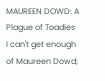MAUREEN DOWD: A Plague of Toadies
I can't get enough of Maureen Dowd;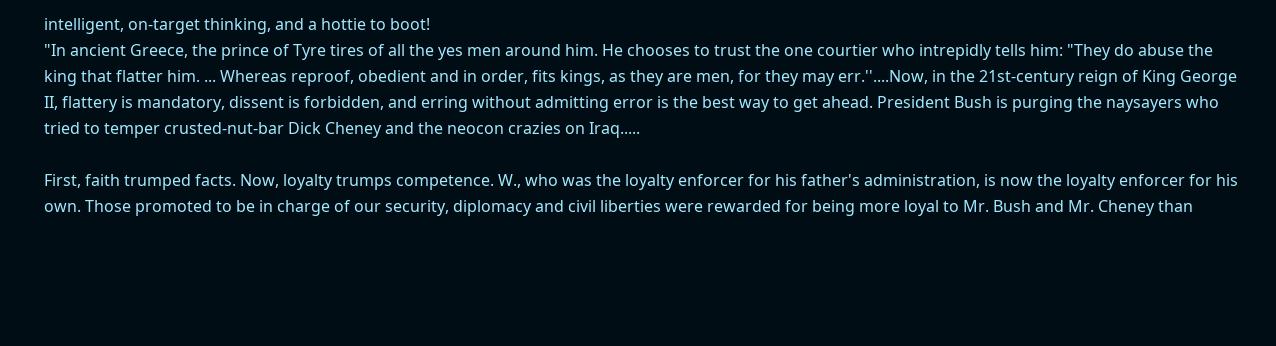intelligent, on-target thinking, and a hottie to boot!
"In ancient Greece, the prince of Tyre tires of all the yes men around him. He chooses to trust the one courtier who intrepidly tells him: "They do abuse the king that flatter him. ... Whereas reproof, obedient and in order, fits kings, as they are men, for they may err.''....Now, in the 21st-century reign of King George II, flattery is mandatory, dissent is forbidden, and erring without admitting error is the best way to get ahead. President Bush is purging the naysayers who tried to temper crusted-nut-bar Dick Cheney and the neocon crazies on Iraq.....

First, faith trumped facts. Now, loyalty trumps competence. W., who was the loyalty enforcer for his father's administration, is now the loyalty enforcer for his own. Those promoted to be in charge of our security, diplomacy and civil liberties were rewarded for being more loyal to Mr. Bush and Mr. Cheney than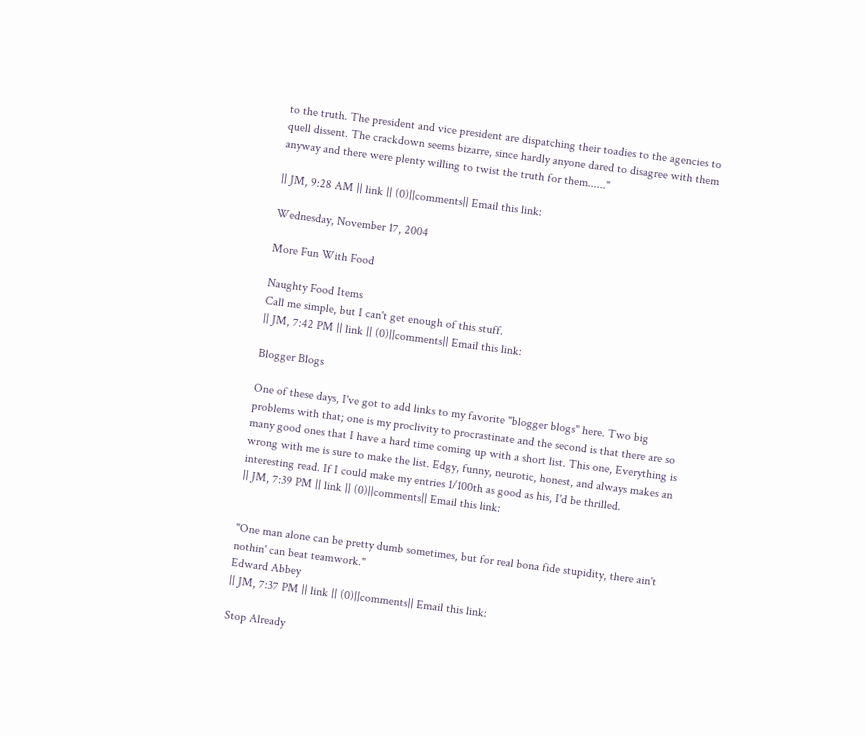to the truth. The president and vice president are dispatching their toadies to the agencies to quell dissent. The crackdown seems bizarre, since hardly anyone dared to disagree with them anyway and there were plenty willing to twist the truth for them......"

|| JM, 9:28 AM || link || (0)||comments|| Email this link:

Wednesday, November 17, 2004

More Fun With Food

Naughty Food Items
Call me simple, but I can't get enough of this stuff.
|| JM, 7:42 PM || link || (0)||comments|| Email this link:

Blogger Blogs

One of these days, I've got to add links to my favorite "blogger blogs" here. Two big problems with that; one is my proclivity to procrastinate and the second is that there are so many good ones that I have a hard time coming up with a short list. This one, Everything is wrong with me is sure to make the list. Edgy, funny, neurotic, honest, and always makes an interesting read. If I could make my entries 1/100th as good as his, I'd be thrilled.
|| JM, 7:39 PM || link || (0)||comments|| Email this link:


"One man alone can be pretty dumb sometimes, but for real bona fide stupidity, there ain't nothin' can beat teamwork."
Edward Abbey
|| JM, 7:37 PM || link || (0)||comments|| Email this link:

Stop Already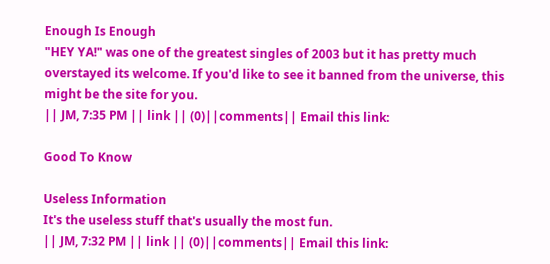Enough Is Enough
"HEY YA!" was one of the greatest singles of 2003 but it has pretty much overstayed its welcome. If you'd like to see it banned from the universe, this might be the site for you.
|| JM, 7:35 PM || link || (0)||comments|| Email this link:

Good To Know

Useless Information
It's the useless stuff that's usually the most fun.
|| JM, 7:32 PM || link || (0)||comments|| Email this link: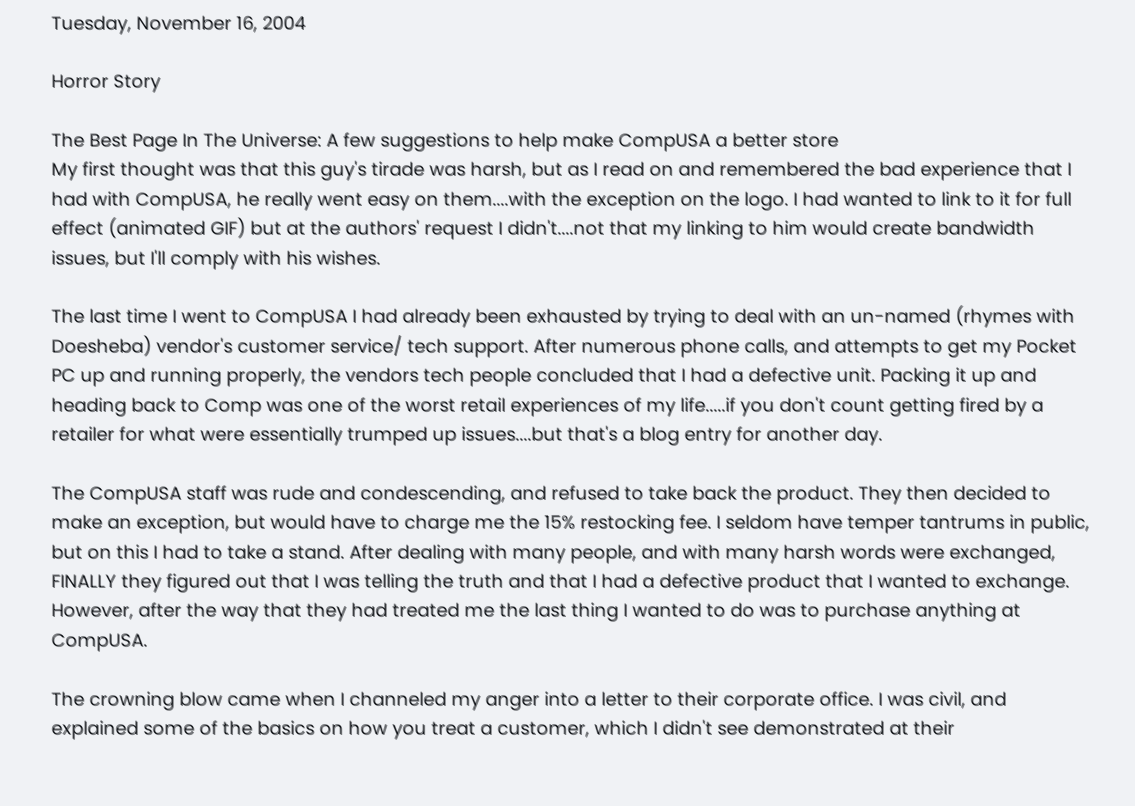Tuesday, November 16, 2004

Horror Story

The Best Page In The Universe: A few suggestions to help make CompUSA a better store
My first thought was that this guy's tirade was harsh, but as I read on and remembered the bad experience that I had with CompUSA, he really went easy on them....with the exception on the logo. I had wanted to link to it for full effect (animated GIF) but at the authors' request I didn't....not that my linking to him would create bandwidth issues, but I'll comply with his wishes.

The last time I went to CompUSA I had already been exhausted by trying to deal with an un-named (rhymes with Doesheba) vendor's customer service/ tech support. After numerous phone calls, and attempts to get my Pocket PC up and running properly, the vendors tech people concluded that I had a defective unit. Packing it up and heading back to Comp was one of the worst retail experiences of my life.....if you don't count getting fired by a retailer for what were essentially trumped up issues....but that's a blog entry for another day.

The CompUSA staff was rude and condescending, and refused to take back the product. They then decided to make an exception, but would have to charge me the 15% restocking fee. I seldom have temper tantrums in public, but on this I had to take a stand. After dealing with many people, and with many harsh words were exchanged, FINALLY they figured out that I was telling the truth and that I had a defective product that I wanted to exchange. However, after the way that they had treated me the last thing I wanted to do was to purchase anything at CompUSA.

The crowning blow came when I channeled my anger into a letter to their corporate office. I was civil, and explained some of the basics on how you treat a customer, which I didn't see demonstrated at their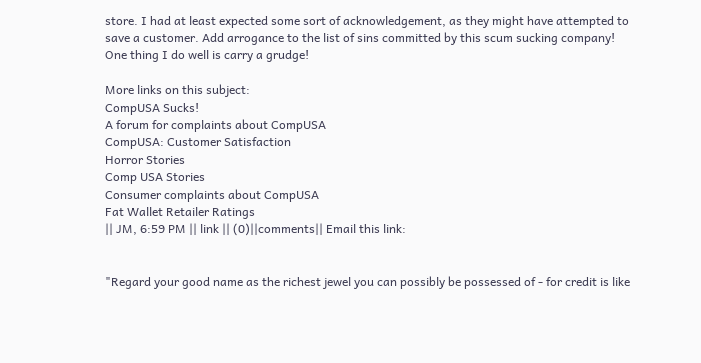store. I had at least expected some sort of acknowledgement, as they might have attempted to save a customer. Add arrogance to the list of sins committed by this scum sucking company! One thing I do well is carry a grudge!

More links on this subject:
CompUSA Sucks!
A forum for complaints about CompUSA
CompUSA: Customer Satisfaction
Horror Stories
Comp USA Stories
Consumer complaints about CompUSA
Fat Wallet Retailer Ratings
|| JM, 6:59 PM || link || (0)||comments|| Email this link:


"Regard your good name as the richest jewel you can possibly be possessed of - for credit is like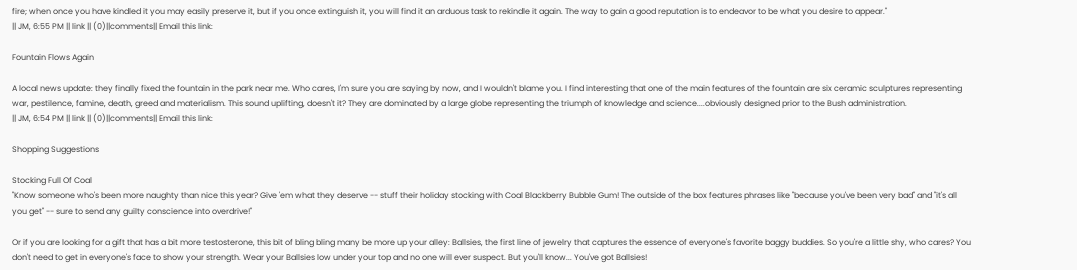fire; when once you have kindled it you may easily preserve it, but if you once extinguish it, you will find it an arduous task to rekindle it again. The way to gain a good reputation is to endeavor to be what you desire to appear."
|| JM, 6:55 PM || link || (0)||comments|| Email this link:

Fountain Flows Again

A local news update: they finally fixed the fountain in the park near me. Who cares, I'm sure you are saying by now, and I wouldn't blame you. I find interesting that one of the main features of the fountain are six ceramic sculptures representing war, pestilence, famine, death, greed and materialism. This sound uplifting, doesn't it? They are dominated by a large globe representing the triumph of knowledge and science....obviously designed prior to the Bush administration.
|| JM, 6:54 PM || link || (0)||comments|| Email this link:

Shopping Suggestions

Stocking Full Of Coal
"Know someone who's been more naughty than nice this year? Give 'em what they deserve -- stuff their holiday stocking with Coal Blackberry Bubble Gum! The outside of the box features phrases like "because you've been very bad" and "it's all you get" -- sure to send any guilty conscience into overdrive!"

Or if you are looking for a gift that has a bit more testosterone, this bit of bling bling many be more up your alley: Ballsies, the first line of jewelry that captures the essence of everyone's favorite baggy buddies. So you're a little shy, who cares? You don't need to get in everyone's face to show your strength. Wear your Ballsies low under your top and no one will ever suspect. But you'll know... You've got Ballsies!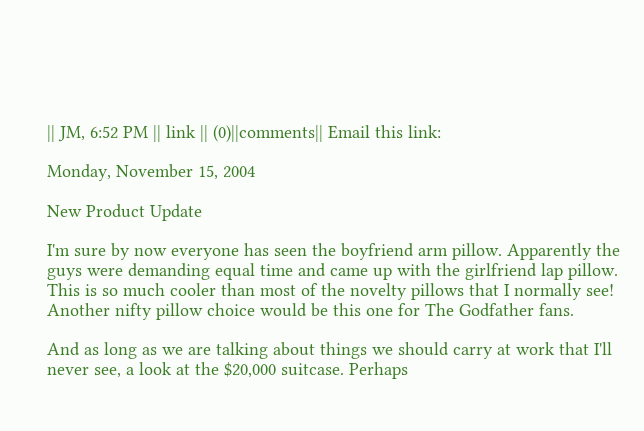|| JM, 6:52 PM || link || (0)||comments|| Email this link:

Monday, November 15, 2004

New Product Update

I'm sure by now everyone has seen the boyfriend arm pillow. Apparently the guys were demanding equal time and came up with the girlfriend lap pillow. This is so much cooler than most of the novelty pillows that I normally see! Another nifty pillow choice would be this one for The Godfather fans.

And as long as we are talking about things we should carry at work that I'll never see, a look at the $20,000 suitcase. Perhaps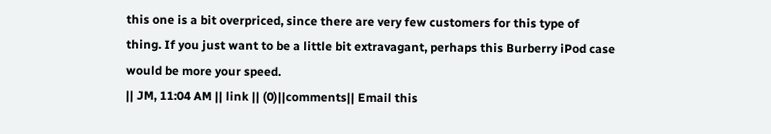this one is a bit overpriced, since there are very few customers for this type of thing. If you just want to be a little bit extravagant, perhaps this Burberry iPod case would be more your speed.
|| JM, 11:04 AM || link || (0)||comments|| Email this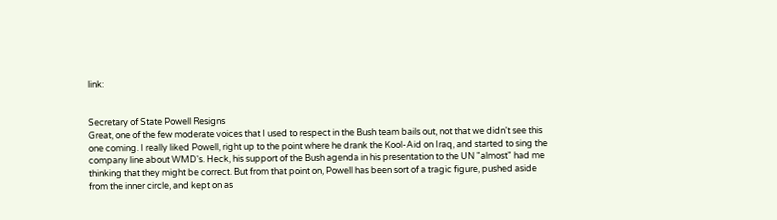link:


Secretary of State Powell Resigns
Great, one of the few moderate voices that I used to respect in the Bush team bails out, not that we didn't see this one coming. I really liked Powell, right up to the point where he drank the Kool-Aid on Iraq, and started to sing the company line about WMD's. Heck, his support of the Bush agenda in his presentation to the UN "almost" had me thinking that they might be correct. But from that point on, Powell has been sort of a tragic figure, pushed aside from the inner circle, and kept on as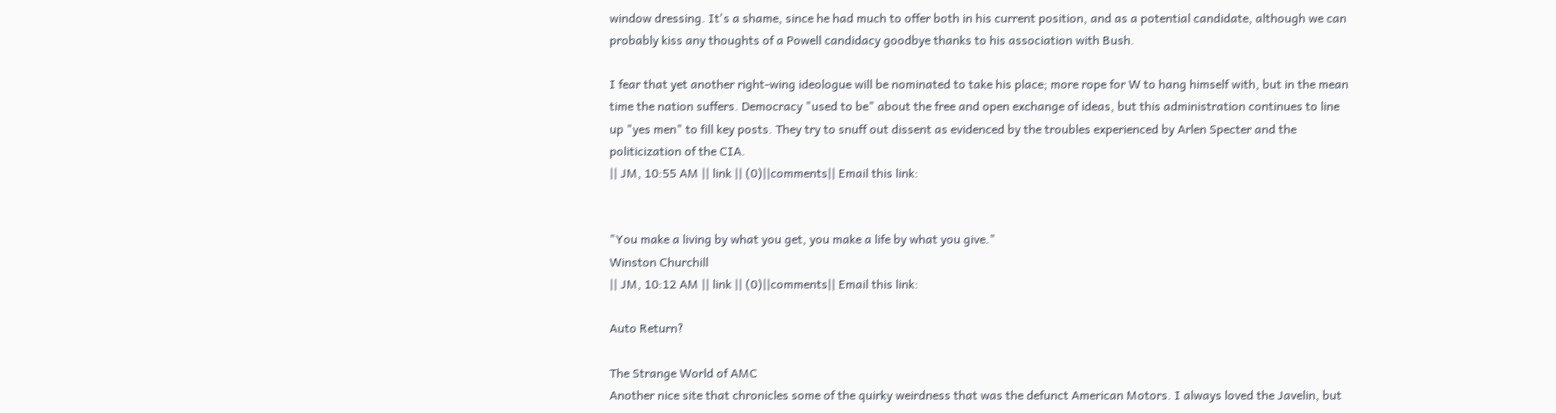window dressing. It's a shame, since he had much to offer both in his current position, and as a potential candidate, although we can probably kiss any thoughts of a Powell candidacy goodbye thanks to his association with Bush.

I fear that yet another right-wing ideologue will be nominated to take his place; more rope for W to hang himself with, but in the mean time the nation suffers. Democracy "used to be" about the free and open exchange of ideas, but this administration continues to line up "yes men" to fill key posts. They try to snuff out dissent as evidenced by the troubles experienced by Arlen Specter and the politicization of the CIA.
|| JM, 10:55 AM || link || (0)||comments|| Email this link:


"You make a living by what you get, you make a life by what you give."
Winston Churchill
|| JM, 10:12 AM || link || (0)||comments|| Email this link:

Auto Return?

The Strange World of AMC
Another nice site that chronicles some of the quirky weirdness that was the defunct American Motors. I always loved the Javelin, but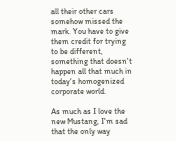all their other cars somehow missed the mark. You have to give them credit for trying to be different, something that doesn't happen all that much in today's homogenized corporate world.

As much as I love the new Mustang, I'm sad that the only way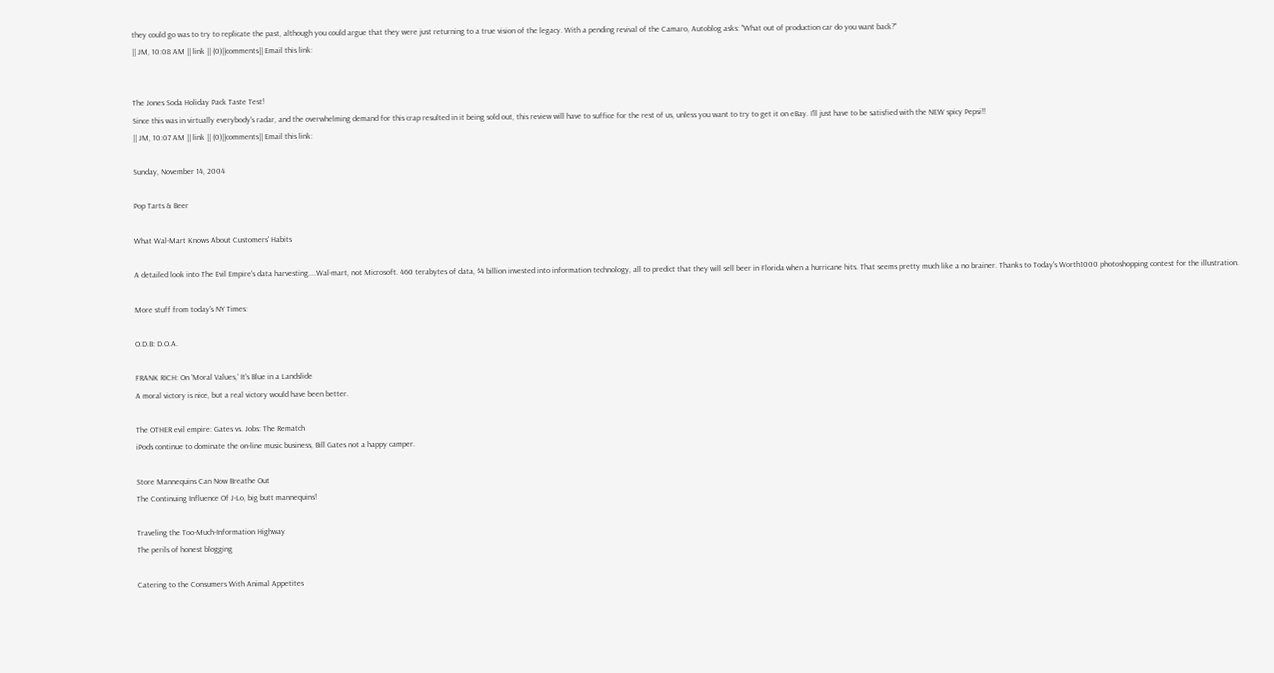they could go was to try to replicate the past, although you could argue that they were just returning to a true vision of the legacy. With a pending revival of the Camaro, Autoblog asks: "What out of production car do you want back?"
|| JM, 10:08 AM || link || (0)||comments|| Email this link:


The Jones Soda Holiday Pack Taste Test!
Since this was in virtually everybody's radar, and the overwhelming demand for this crap resulted in it being sold out, this review will have to suffice for the rest of us, unless you want to try to get it on eBay. I'll just have to be satisfied with the NEW spicy Pepsi!!
|| JM, 10:07 AM || link || (0)||comments|| Email this link:

Sunday, November 14, 2004

Pop Tarts & Beer

What Wal-Mart Knows About Customers' Habits

A detailed look into The Evil Empire's data harvesting....Wal-mart, not Microsoft. 460 terabytes of data, $4 billion invested into information technology, all to predict that they will sell beer in Florida when a hurricane hits. That seems pretty much like a no brainer. Thanks to Today's Worth1000 photoshopping contest for the illustration.

More stuff from today's NY Times:

O.D.B: D.O.A.

FRANK RICH: On 'Moral Values,' It's Blue in a Landslide
A moral victory is nice, but a real victory would have been better.

The OTHER evil empire: Gates vs. Jobs: The Rematch
iPods continue to dominate the on-line music business, Bill Gates not a happy camper.

Store Mannequins Can Now Breathe Out
The Continuing Influence Of J-Lo, big butt mannequins!

Traveling the Too-Much-Information Highway
The perils of honest blogging

Catering to the Consumers With Animal Appetites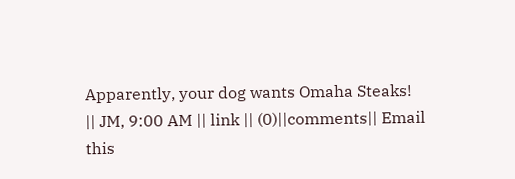Apparently, your dog wants Omaha Steaks!
|| JM, 9:00 AM || link || (0)||comments|| Email this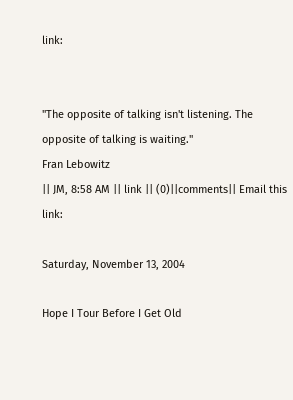link:


"The opposite of talking isn't listening. The opposite of talking is waiting."
Fran Lebowitz
|| JM, 8:58 AM || link || (0)||comments|| Email this link:

Saturday, November 13, 2004

Hope I Tour Before I Get Old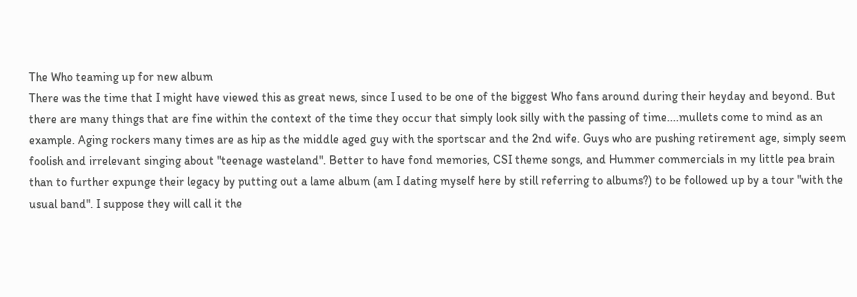The Who teaming up for new album
There was the time that I might have viewed this as great news, since I used to be one of the biggest Who fans around during their heyday and beyond. But there are many things that are fine within the context of the time they occur that simply look silly with the passing of time....mullets come to mind as an example. Aging rockers many times are as hip as the middle aged guy with the sportscar and the 2nd wife. Guys who are pushing retirement age, simply seem foolish and irrelevant singing about "teenage wasteland". Better to have fond memories, CSI theme songs, and Hummer commercials in my little pea brain than to further expunge their legacy by putting out a lame album (am I dating myself here by still referring to albums?) to be followed up by a tour "with the usual band". I suppose they will call it the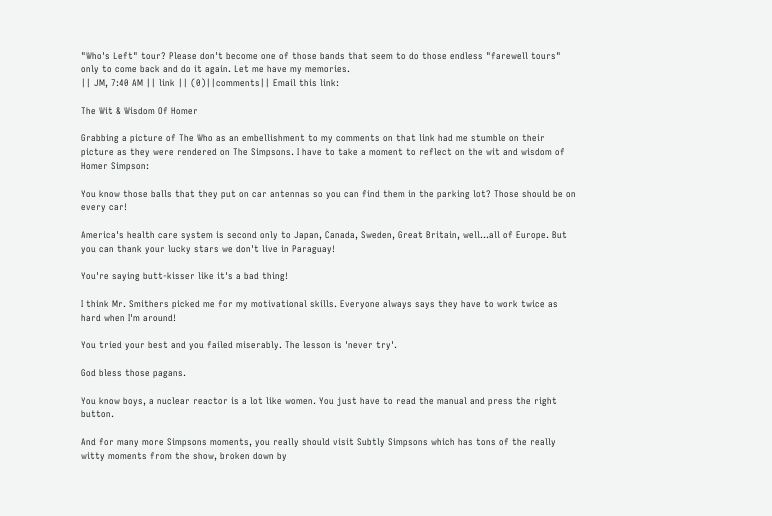"Who's Left" tour? Please don't become one of those bands that seem to do those endless "farewell tours" only to come back and do it again. Let me have my memories.
|| JM, 7:40 AM || link || (0)||comments|| Email this link:

The Wit & Wisdom Of Homer

Grabbing a picture of The Who as an embellishment to my comments on that link had me stumble on their picture as they were rendered on The Simpsons. I have to take a moment to reflect on the wit and wisdom of Homer Simpson:

You know those balls that they put on car antennas so you can find them in the parking lot? Those should be on every car!

America's health care system is second only to Japan, Canada, Sweden, Great Britain, well...all of Europe. But you can thank your lucky stars we don't live in Paraguay!

You're saying butt-kisser like it's a bad thing!

I think Mr. Smithers picked me for my motivational skills. Everyone always says they have to work twice as hard when I'm around!

You tried your best and you failed miserably. The lesson is 'never try'.

God bless those pagans.

You know boys, a nuclear reactor is a lot like women. You just have to read the manual and press the right button.

And for many more Simpsons moments, you really should visit Subtly Simpsons which has tons of the really witty moments from the show, broken down by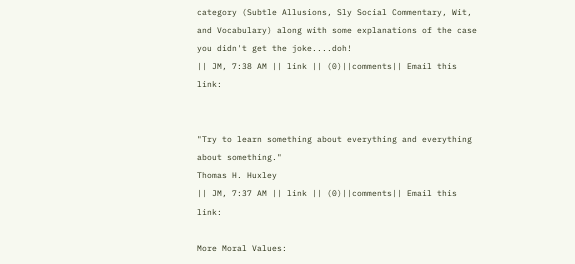category (Subtle Allusions, Sly Social Commentary, Wit, and Vocabulary) along with some explanations of the case you didn't get the joke....doh!
|| JM, 7:38 AM || link || (0)||comments|| Email this link:


"Try to learn something about everything and everything about something."
Thomas H. Huxley
|| JM, 7:37 AM || link || (0)||comments|| Email this link:

More Moral Values: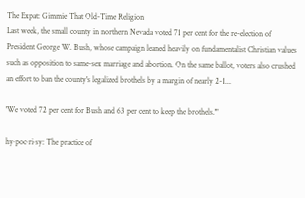The Expat: Gimmie That Old-Time Religion
Last week, the small county in northern Nevada voted 71 per cent for the re-election of President George W. Bush, whose campaign leaned heavily on fundamentalist Christian values such as opposition to same-sex marriage and abortion. On the same ballot, voters also crushed an effort to ban the county's legalized brothels by a margin of nearly 2-1...

'We voted 72 per cent for Bush and 63 per cent to keep the brothels.'"

hy·poc·ri·sy: The practice of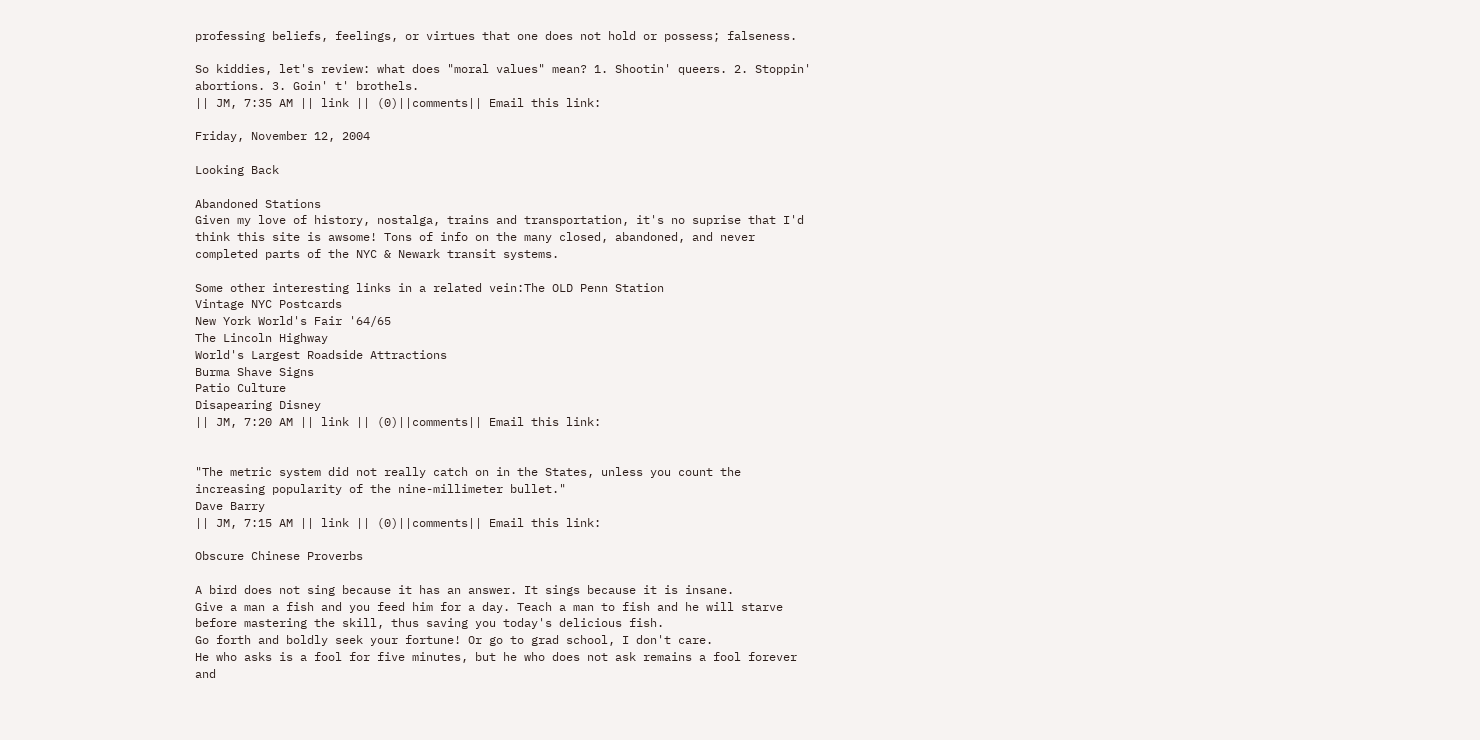professing beliefs, feelings, or virtues that one does not hold or possess; falseness.

So kiddies, let's review: what does "moral values" mean? 1. Shootin' queers. 2. Stoppin' abortions. 3. Goin' t' brothels.
|| JM, 7:35 AM || link || (0)||comments|| Email this link:

Friday, November 12, 2004

Looking Back

Abandoned Stations
Given my love of history, nostalga, trains and transportation, it's no suprise that I'd think this site is awsome! Tons of info on the many closed, abandoned, and never completed parts of the NYC & Newark transit systems.

Some other interesting links in a related vein:The OLD Penn Station
Vintage NYC Postcards
New York World's Fair '64/65
The Lincoln Highway
World's Largest Roadside Attractions
Burma Shave Signs
Patio Culture
Disapearing Disney
|| JM, 7:20 AM || link || (0)||comments|| Email this link:


"The metric system did not really catch on in the States, unless you count the increasing popularity of the nine-millimeter bullet."
Dave Barry
|| JM, 7:15 AM || link || (0)||comments|| Email this link:

Obscure Chinese Proverbs

A bird does not sing because it has an answer. It sings because it is insane.
Give a man a fish and you feed him for a day. Teach a man to fish and he will starve before mastering the skill, thus saving you today's delicious fish.
Go forth and boldly seek your fortune! Or go to grad school, I don't care.
He who asks is a fool for five minutes, but he who does not ask remains a fool forever and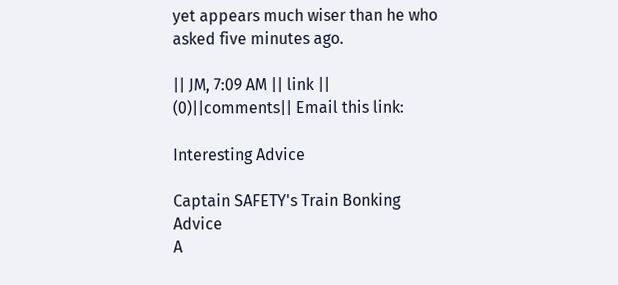yet appears much wiser than he who asked five minutes ago.

|| JM, 7:09 AM || link || (0)||comments|| Email this link:

Interesting Advice

Captain SAFETY's Train Bonking Advice
A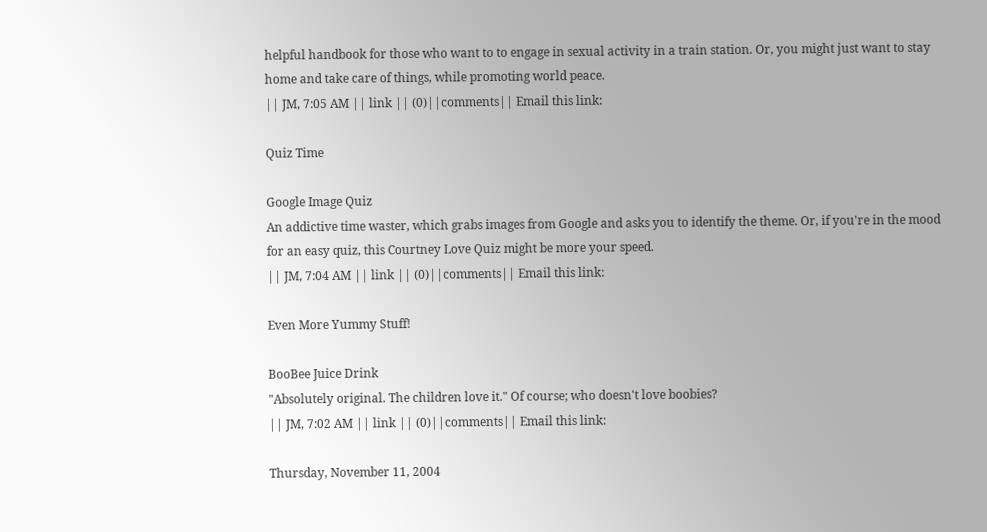helpful handbook for those who want to to engage in sexual activity in a train station. Or, you might just want to stay home and take care of things, while promoting world peace.
|| JM, 7:05 AM || link || (0)||comments|| Email this link:

Quiz Time

Google Image Quiz
An addictive time waster, which grabs images from Google and asks you to identify the theme. Or, if you're in the mood for an easy quiz, this Courtney Love Quiz might be more your speed.
|| JM, 7:04 AM || link || (0)||comments|| Email this link:

Even More Yummy Stuff!

BooBee Juice Drink
"Absolutely original. The children love it." Of course; who doesn't love boobies?
|| JM, 7:02 AM || link || (0)||comments|| Email this link:

Thursday, November 11, 2004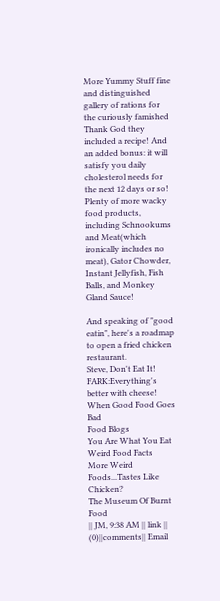More Yummy Stuff fine and distinguished gallery of rations for the curiously famished
Thank God they included a recipe! And an added bonus: it will satisfy you daily cholesterol needs for the next 12 days or so! Plenty of more wacky food products, including Schnookums and Meat(which ironically includes no meat), Gator Chowder, Instant Jellyfish, Fish Balls, and Monkey Gland Sauce!

And speaking of "good eatin", here's a roadmap to open a fried chicken restaurant.
Steve, Don't Eat It!
FARK:Everything's better with cheese!
When Good Food Goes Bad
Food Blogs
You Are What You Eat
Weird Food Facts
More Weird Foods...Tastes Like Chicken?
The Museum Of Burnt Food
|| JM, 9:38 AM || link || (0)||comments|| Email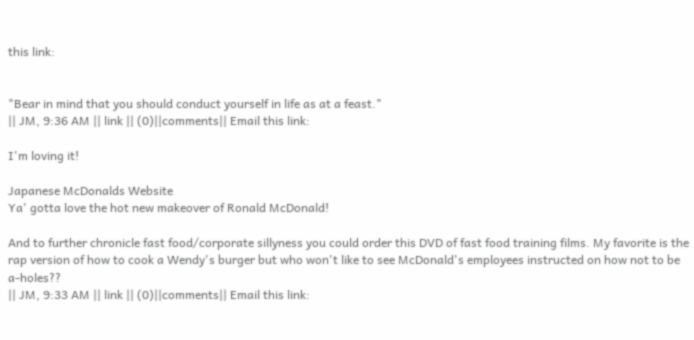this link:


"Bear in mind that you should conduct yourself in life as at a feast."
|| JM, 9:36 AM || link || (0)||comments|| Email this link:

I'm loving it!

Japanese McDonalds Website
Ya' gotta love the hot new makeover of Ronald McDonald!

And to further chronicle fast food/corporate sillyness you could order this DVD of fast food training films. My favorite is the rap version of how to cook a Wendy's burger but who won't like to see McDonald's employees instructed on how not to be a-holes??
|| JM, 9:33 AM || link || (0)||comments|| Email this link: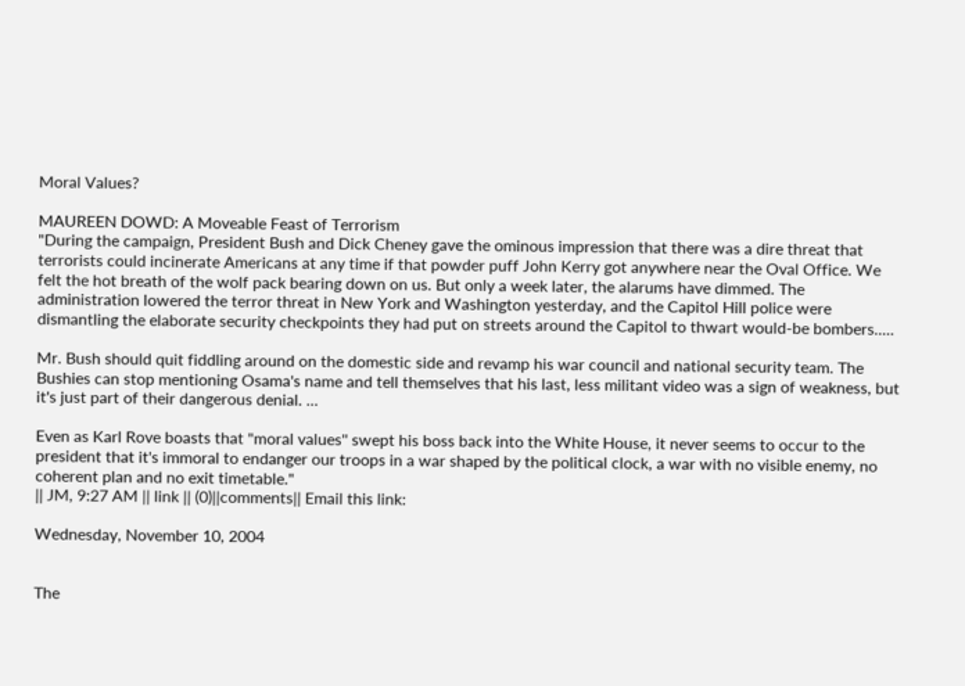Moral Values?

MAUREEN DOWD: A Moveable Feast of Terrorism
"During the campaign, President Bush and Dick Cheney gave the ominous impression that there was a dire threat that terrorists could incinerate Americans at any time if that powder puff John Kerry got anywhere near the Oval Office. We felt the hot breath of the wolf pack bearing down on us. But only a week later, the alarums have dimmed. The administration lowered the terror threat in New York and Washington yesterday, and the Capitol Hill police were dismantling the elaborate security checkpoints they had put on streets around the Capitol to thwart would-be bombers.....

Mr. Bush should quit fiddling around on the domestic side and revamp his war council and national security team. The Bushies can stop mentioning Osama's name and tell themselves that his last, less militant video was a sign of weakness, but it's just part of their dangerous denial. ...

Even as Karl Rove boasts that "moral values'' swept his boss back into the White House, it never seems to occur to the president that it's immoral to endanger our troops in a war shaped by the political clock, a war with no visible enemy, no coherent plan and no exit timetable."
|| JM, 9:27 AM || link || (0)||comments|| Email this link:

Wednesday, November 10, 2004


The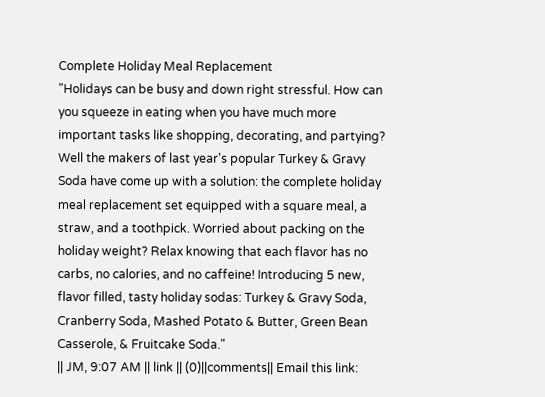Complete Holiday Meal Replacement
"Holidays can be busy and down right stressful. How can you squeeze in eating when you have much more important tasks like shopping, decorating, and partying? Well the makers of last year's popular Turkey & Gravy Soda have come up with a solution: the complete holiday meal replacement set equipped with a square meal, a straw, and a toothpick. Worried about packing on the holiday weight? Relax knowing that each flavor has no carbs, no calories, and no caffeine! Introducing 5 new, flavor filled, tasty holiday sodas: Turkey & Gravy Soda, Cranberry Soda, Mashed Potato & Butter, Green Bean Casserole, & Fruitcake Soda."
|| JM, 9:07 AM || link || (0)||comments|| Email this link: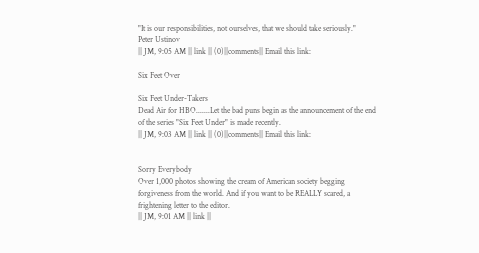"It is our responsibilities, not ourselves, that we should take seriously."
Peter Ustinov
|| JM, 9:05 AM || link || (0)||comments|| Email this link:

Six Feet Over

Six Feet Under-Takers
Dead Air for HBO.......Let the bad puns begin as the announcement of the end of the series "Six Feet Under" is made recently.
|| JM, 9:03 AM || link || (0)||comments|| Email this link:


Sorry Everybody
Over 1,000 photos showing the cream of American society begging forgiveness from the world. And if you want to be REALLY scared, a frightening letter to the editor.
|| JM, 9:01 AM || link ||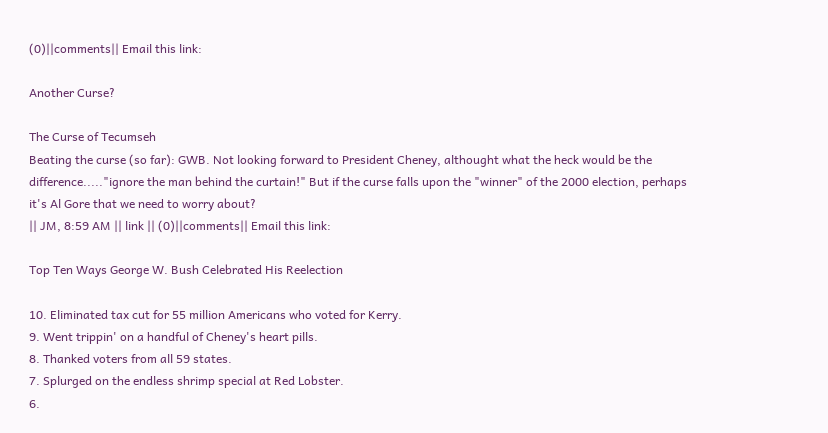(0)||comments|| Email this link:

Another Curse?

The Curse of Tecumseh
Beating the curse (so far): GWB. Not looking forward to President Cheney, althought what the heck would be the difference....."ignore the man behind the curtain!" But if the curse falls upon the "winner" of the 2000 election, perhaps it's Al Gore that we need to worry about?
|| JM, 8:59 AM || link || (0)||comments|| Email this link:

Top Ten Ways George W. Bush Celebrated His Reelection

10. Eliminated tax cut for 55 million Americans who voted for Kerry.
9. Went trippin' on a handful of Cheney's heart pills.
8. Thanked voters from all 59 states.
7. Splurged on the endless shrimp special at Red Lobster.
6.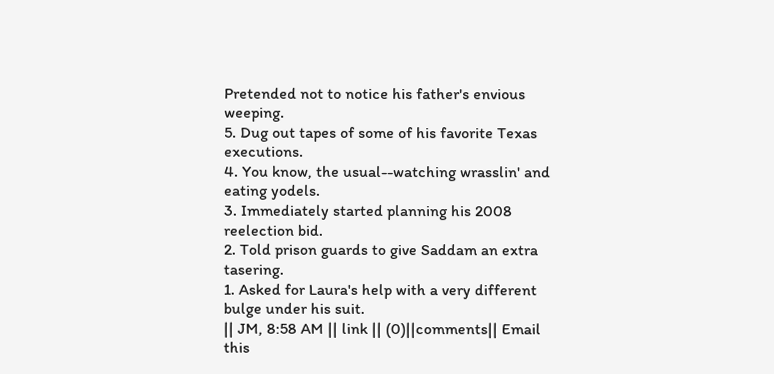Pretended not to notice his father's envious weeping.
5. Dug out tapes of some of his favorite Texas executions.
4. You know, the usual--watching wrasslin' and eating yodels.
3. Immediately started planning his 2008 reelection bid.
2. Told prison guards to give Saddam an extra tasering.
1. Asked for Laura's help with a very different bulge under his suit.
|| JM, 8:58 AM || link || (0)||comments|| Email this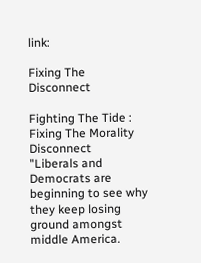link:

Fixing The Disconnect

Fighting The Tide : Fixing The Morality Disconnect
"Liberals and Democrats are beginning to see why they keep losing ground amongst middle America.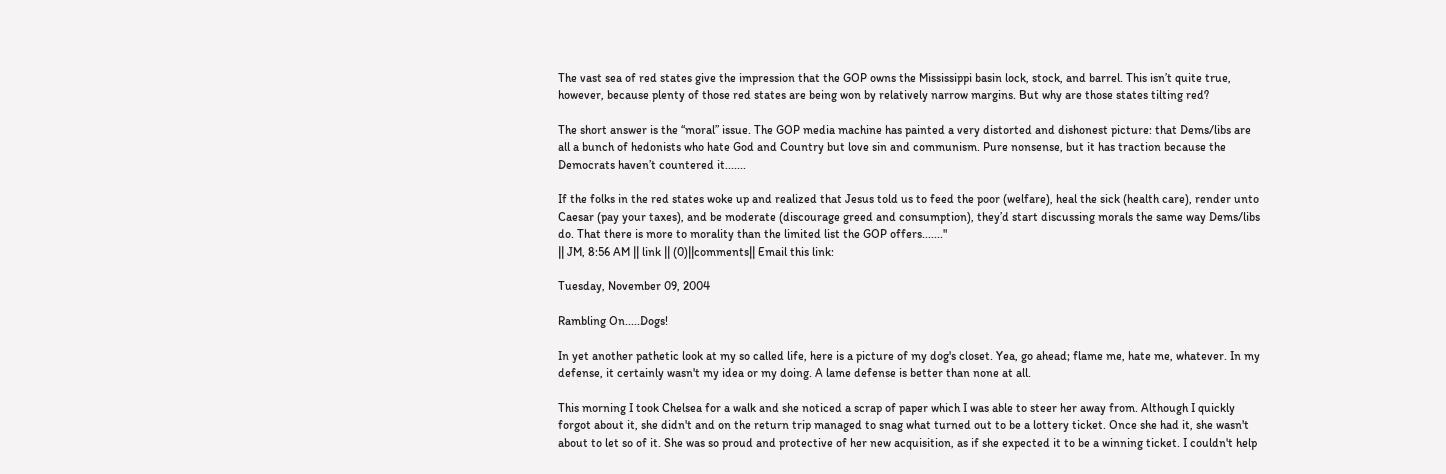The vast sea of red states give the impression that the GOP owns the Mississippi basin lock, stock, and barrel. This isn’t quite true, however, because plenty of those red states are being won by relatively narrow margins. But why are those states tilting red?

The short answer is the “moral” issue. The GOP media machine has painted a very distorted and dishonest picture: that Dems/libs are all a bunch of hedonists who hate God and Country but love sin and communism. Pure nonsense, but it has traction because the Democrats haven’t countered it.......

If the folks in the red states woke up and realized that Jesus told us to feed the poor (welfare), heal the sick (health care), render unto Caesar (pay your taxes), and be moderate (discourage greed and consumption), they’d start discussing morals the same way Dems/libs do. That there is more to morality than the limited list the GOP offers......."
|| JM, 8:56 AM || link || (0)||comments|| Email this link:

Tuesday, November 09, 2004

Rambling On.....Dogs!

In yet another pathetic look at my so called life, here is a picture of my dog's closet. Yea, go ahead; flame me, hate me, whatever. In my defense, it certainly wasn't my idea or my doing. A lame defense is better than none at all.

This morning I took Chelsea for a walk and she noticed a scrap of paper which I was able to steer her away from. Although I quickly forgot about it, she didn't and on the return trip managed to snag what turned out to be a lottery ticket. Once she had it, she wasn't about to let so of it. She was so proud and protective of her new acquisition, as if she expected it to be a winning ticket. I couldn't help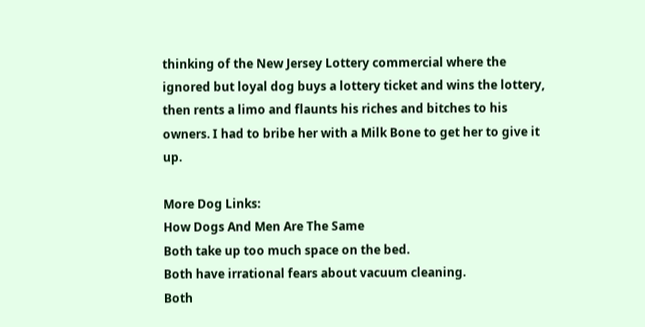thinking of the New Jersey Lottery commercial where the ignored but loyal dog buys a lottery ticket and wins the lottery, then rents a limo and flaunts his riches and bitches to his owners. I had to bribe her with a Milk Bone to get her to give it up.

More Dog Links:
How Dogs And Men Are The Same
Both take up too much space on the bed.
Both have irrational fears about vacuum cleaning.
Both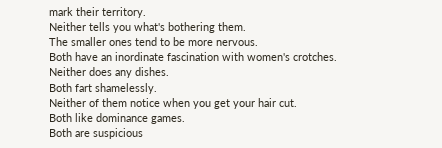mark their territory.
Neither tells you what's bothering them.
The smaller ones tend to be more nervous.
Both have an inordinate fascination with women's crotches.
Neither does any dishes.
Both fart shamelessly.
Neither of them notice when you get your hair cut.
Both like dominance games.
Both are suspicious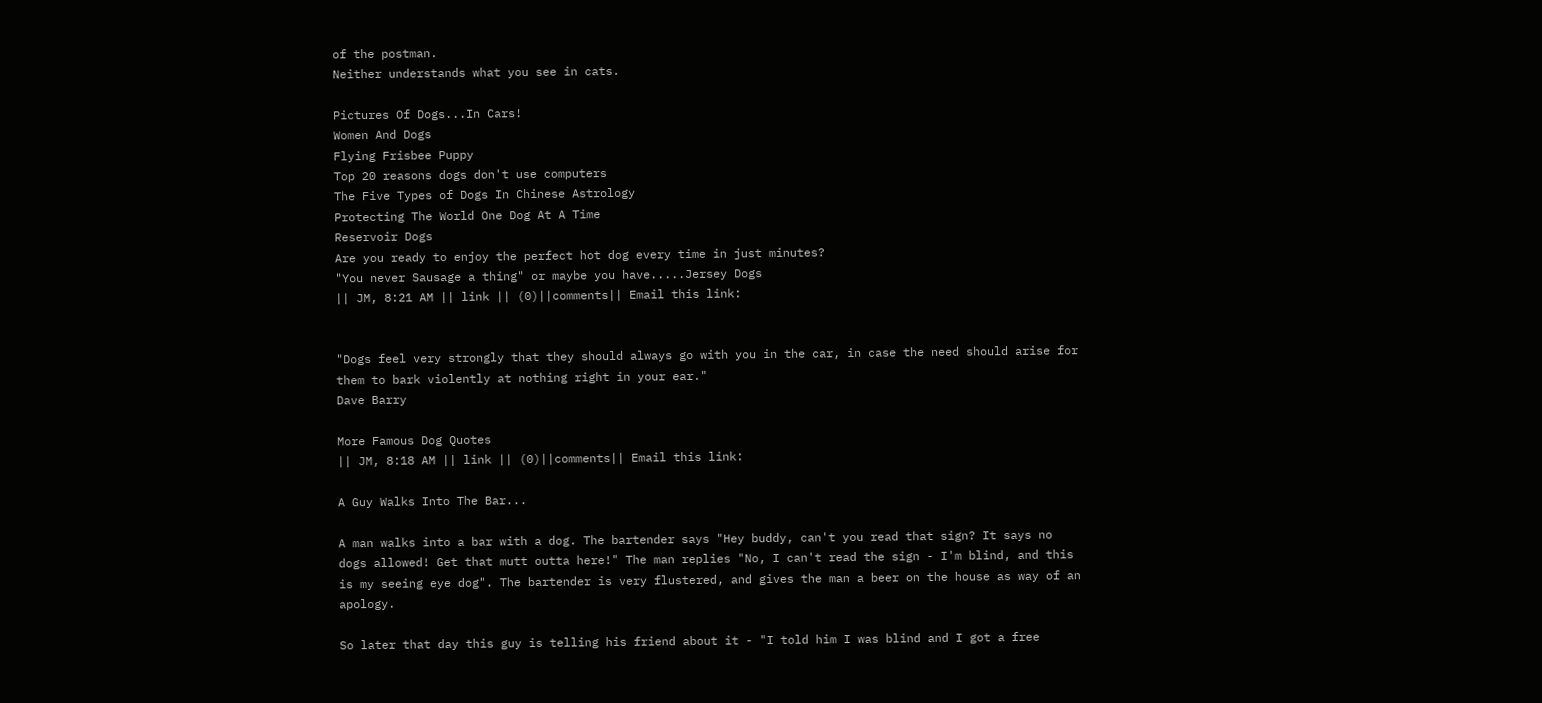of the postman.
Neither understands what you see in cats.

Pictures Of Dogs...In Cars!
Women And Dogs
Flying Frisbee Puppy
Top 20 reasons dogs don't use computers
The Five Types of Dogs In Chinese Astrology
Protecting The World One Dog At A Time
Reservoir Dogs
Are you ready to enjoy the perfect hot dog every time in just minutes?
"You never Sausage a thing" or maybe you have.....Jersey Dogs
|| JM, 8:21 AM || link || (0)||comments|| Email this link:


"Dogs feel very strongly that they should always go with you in the car, in case the need should arise for them to bark violently at nothing right in your ear."
Dave Barry

More Famous Dog Quotes
|| JM, 8:18 AM || link || (0)||comments|| Email this link:

A Guy Walks Into The Bar...

A man walks into a bar with a dog. The bartender says "Hey buddy, can't you read that sign? It says no dogs allowed! Get that mutt outta here!" The man replies "No, I can't read the sign - I'm blind, and this is my seeing eye dog". The bartender is very flustered, and gives the man a beer on the house as way of an apology.

So later that day this guy is telling his friend about it - "I told him I was blind and I got a free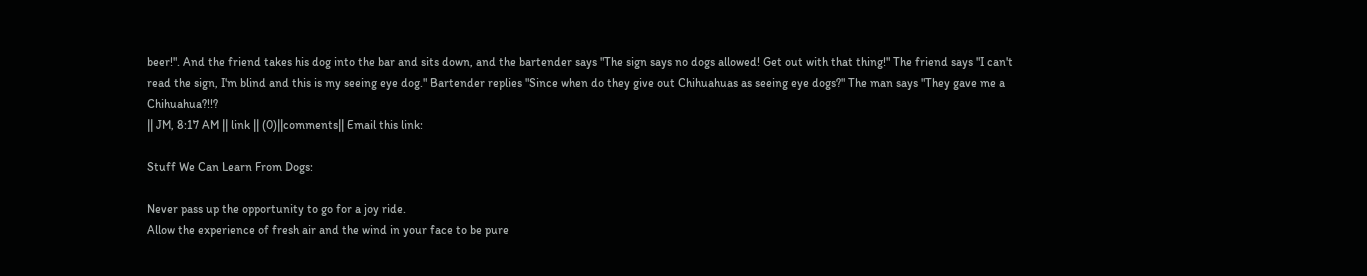beer!". And the friend takes his dog into the bar and sits down, and the bartender says "The sign says no dogs allowed! Get out with that thing!" The friend says "I can't read the sign, I'm blind and this is my seeing eye dog." Bartender replies "Since when do they give out Chihuahuas as seeing eye dogs?" The man says "They gave me a Chihuahua?!!?
|| JM, 8:17 AM || link || (0)||comments|| Email this link:

Stuff We Can Learn From Dogs:

Never pass up the opportunity to go for a joy ride.
Allow the experience of fresh air and the wind in your face to be pure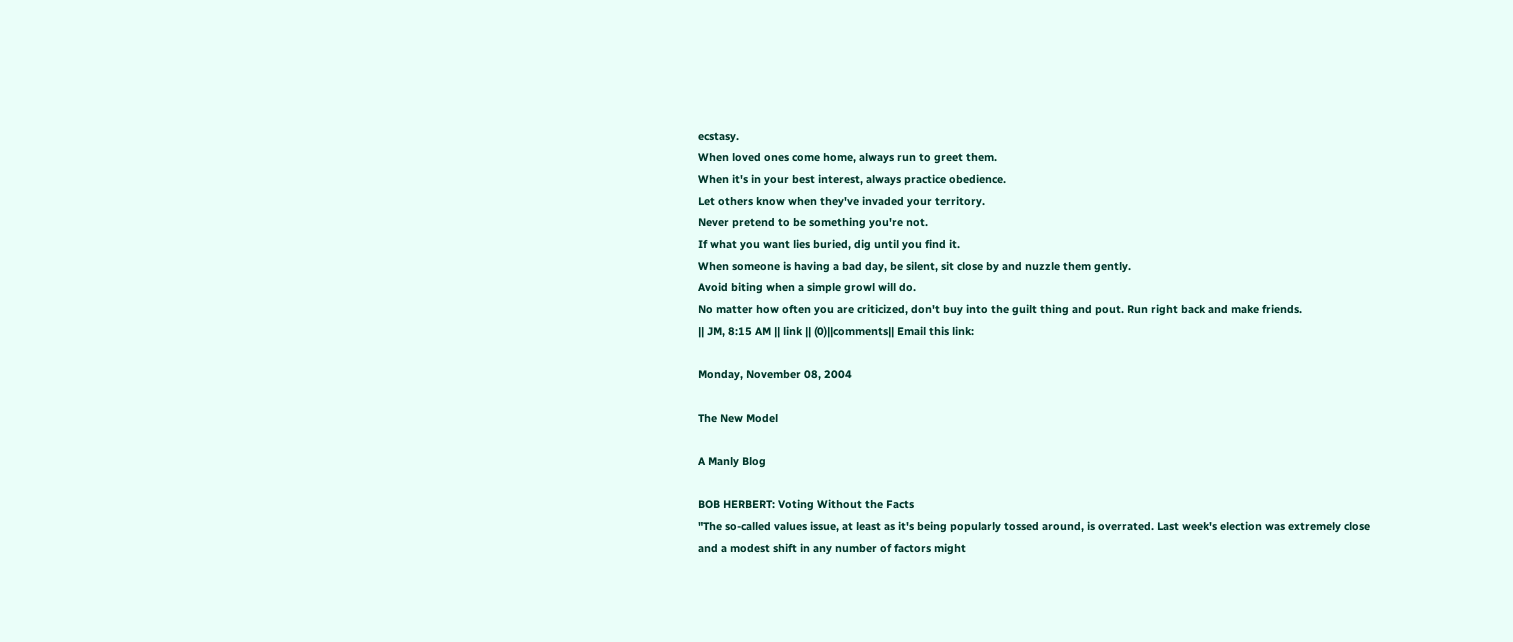ecstasy.
When loved ones come home, always run to greet them.
When it's in your best interest, always practice obedience.
Let others know when they've invaded your territory.
Never pretend to be something you're not.
If what you want lies buried, dig until you find it.
When someone is having a bad day, be silent, sit close by and nuzzle them gently.
Avoid biting when a simple growl will do.
No matter how often you are criticized, don't buy into the guilt thing and pout. Run right back and make friends.
|| JM, 8:15 AM || link || (0)||comments|| Email this link:

Monday, November 08, 2004

The New Model

A Manly Blog

BOB HERBERT: Voting Without the Facts
"The so-called values issue, at least as it's being popularly tossed around, is overrated. Last week's election was extremely close and a modest shift in any number of factors might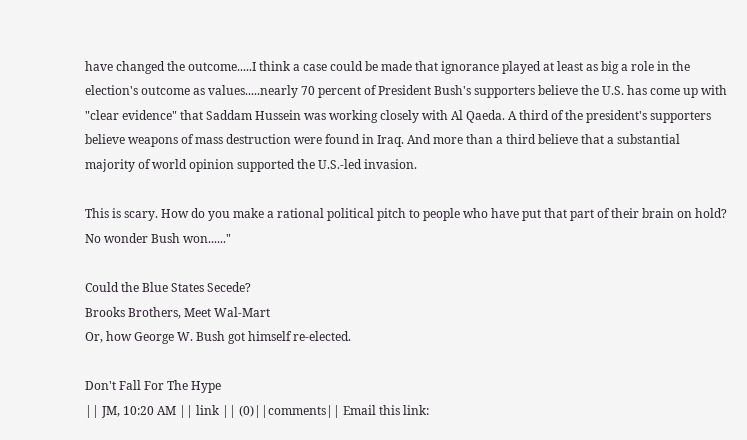have changed the outcome.....I think a case could be made that ignorance played at least as big a role in the election's outcome as values.....nearly 70 percent of President Bush's supporters believe the U.S. has come up with "clear evidence" that Saddam Hussein was working closely with Al Qaeda. A third of the president's supporters believe weapons of mass destruction were found in Iraq. And more than a third believe that a substantial majority of world opinion supported the U.S.-led invasion.

This is scary. How do you make a rational political pitch to people who have put that part of their brain on hold? No wonder Bush won......"

Could the Blue States Secede?
Brooks Brothers, Meet Wal-Mart
Or, how George W. Bush got himself re-elected.

Don't Fall For The Hype
|| JM, 10:20 AM || link || (0)||comments|| Email this link: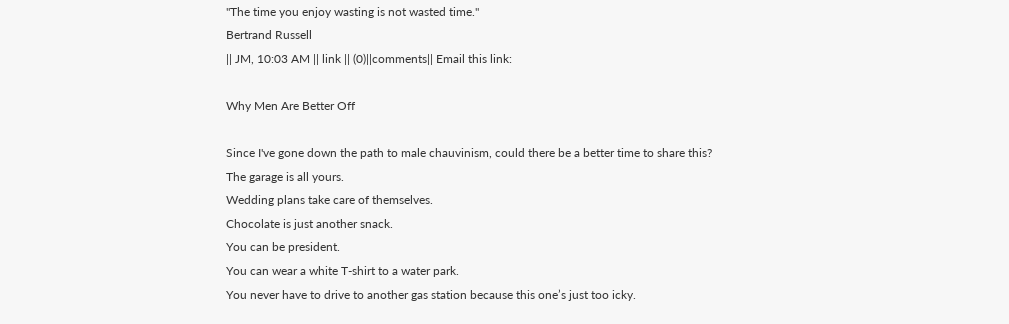"The time you enjoy wasting is not wasted time."
Bertrand Russell
|| JM, 10:03 AM || link || (0)||comments|| Email this link:

Why Men Are Better Off

Since I've gone down the path to male chauvinism, could there be a better time to share this?
The garage is all yours.
Wedding plans take care of themselves.
Chocolate is just another snack.
You can be president.
You can wear a white T-shirt to a water park.
You never have to drive to another gas station because this one’s just too icky.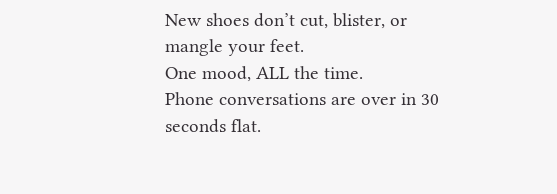New shoes don’t cut, blister, or mangle your feet.
One mood, ALL the time.
Phone conversations are over in 30 seconds flat.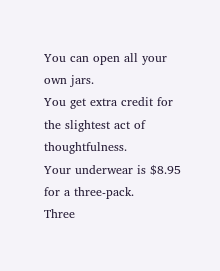You can open all your own jars.
You get extra credit for the slightest act of thoughtfulness.
Your underwear is $8.95 for a three-pack.
Three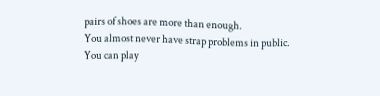pairs of shoes are more than enough.
You almost never have strap problems in public.
You can play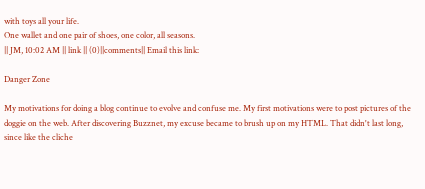with toys all your life.
One wallet and one pair of shoes, one color, all seasons.
|| JM, 10:02 AM || link || (0)||comments|| Email this link:

Danger Zone

My motivations for doing a blog continue to evolve and confuse me. My first motivations were to post pictures of the doggie on the web. After discovering Buzznet, my excuse became to brush up on my HTML. That didn't last long, since like the cliche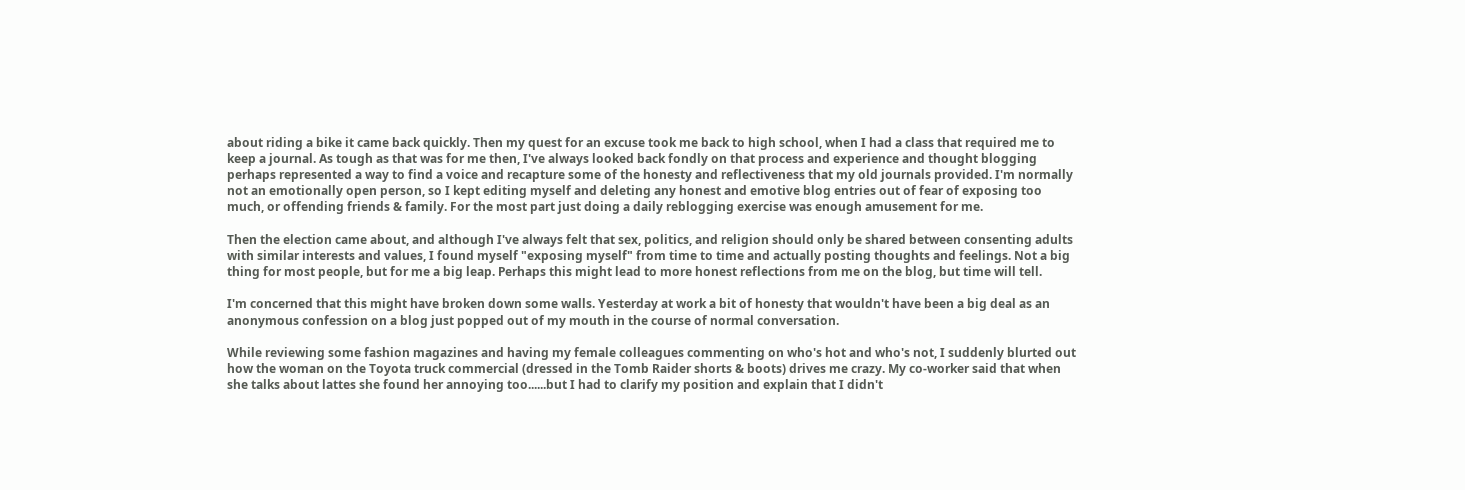about riding a bike it came back quickly. Then my quest for an excuse took me back to high school, when I had a class that required me to keep a journal. As tough as that was for me then, I've always looked back fondly on that process and experience and thought blogging perhaps represented a way to find a voice and recapture some of the honesty and reflectiveness that my old journals provided. I'm normally not an emotionally open person, so I kept editing myself and deleting any honest and emotive blog entries out of fear of exposing too much, or offending friends & family. For the most part just doing a daily reblogging exercise was enough amusement for me.

Then the election came about, and although I've always felt that sex, politics, and religion should only be shared between consenting adults with similar interests and values, I found myself "exposing myself" from time to time and actually posting thoughts and feelings. Not a big thing for most people, but for me a big leap. Perhaps this might lead to more honest reflections from me on the blog, but time will tell.

I'm concerned that this might have broken down some walls. Yesterday at work a bit of honesty that wouldn't have been a big deal as an anonymous confession on a blog just popped out of my mouth in the course of normal conversation.

While reviewing some fashion magazines and having my female colleagues commenting on who's hot and who's not, I suddenly blurted out how the woman on the Toyota truck commercial (dressed in the Tomb Raider shorts & boots) drives me crazy. My co-worker said that when she talks about lattes she found her annoying too......but I had to clarify my position and explain that I didn't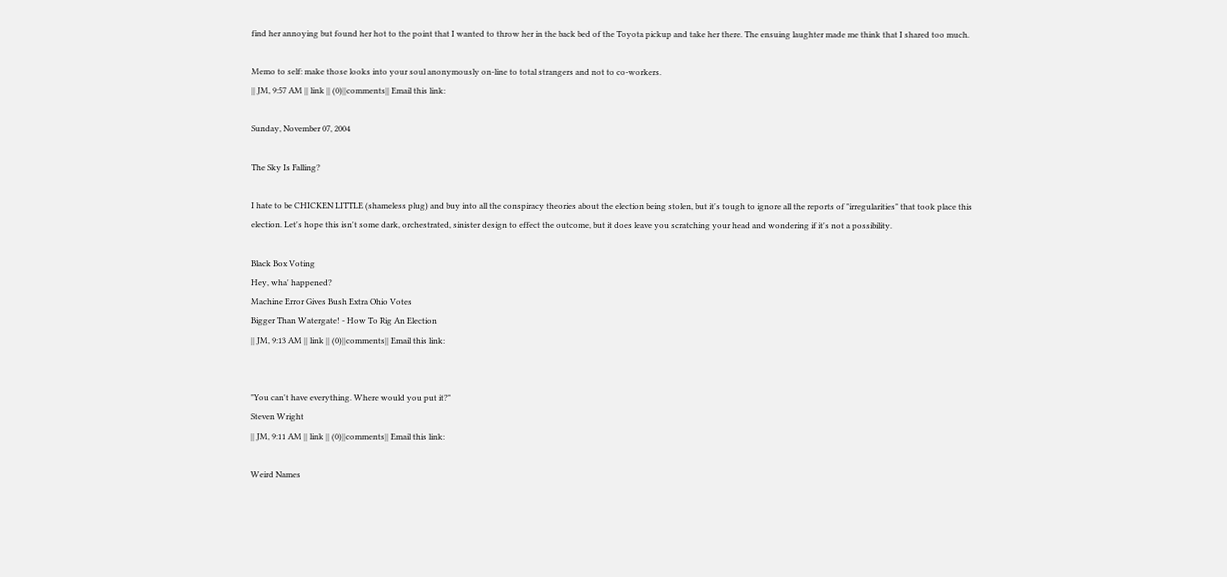find her annoying but found her hot to the point that I wanted to throw her in the back bed of the Toyota pickup and take her there. The ensuing laughter made me think that I shared too much.

Memo to self: make those looks into your soul anonymously on-line to total strangers and not to co-workers.
|| JM, 9:57 AM || link || (0)||comments|| Email this link:

Sunday, November 07, 2004

The Sky Is Falling?

I hate to be CHICKEN LITTLE (shameless plug) and buy into all the conspiracy theories about the election being stolen, but it's tough to ignore all the reports of "irregularities" that took place this election. Let's hope this isn't some dark, orchestrated, sinister design to effect the outcome, but it does leave you scratching your head and wondering if it's not a possibility.

Black Box Voting
Hey, wha' happened?
Machine Error Gives Bush Extra Ohio Votes
Bigger Than Watergate! - How To Rig An Election
|| JM, 9:13 AM || link || (0)||comments|| Email this link:


"You can't have everything. Where would you put it?"
Steven Wright
|| JM, 9:11 AM || link || (0)||comments|| Email this link:

Weird Names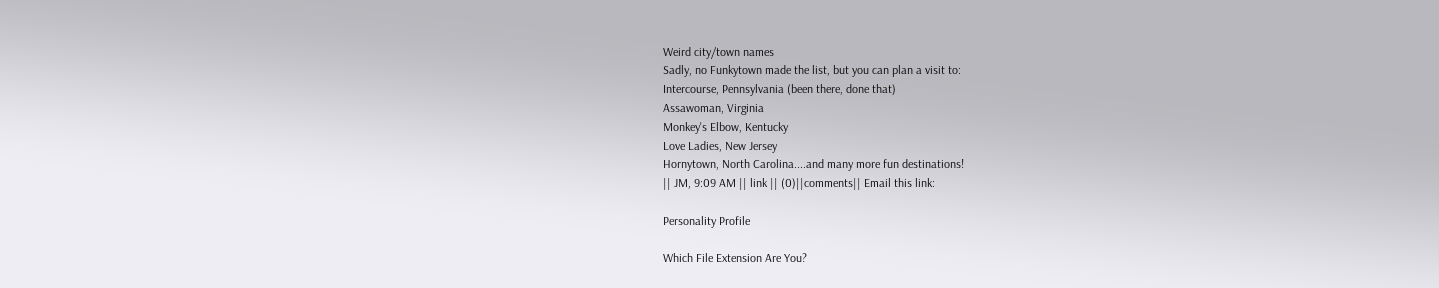Weird city/town names
Sadly, no Funkytown made the list, but you can plan a visit to:
Intercourse, Pennsylvania (been there, done that)
Assawoman, Virginia
Monkey's Elbow, Kentucky
Love Ladies, New Jersey
Hornytown, North Carolina....and many more fun destinations!
|| JM, 9:09 AM || link || (0)||comments|| Email this link:

Personality Profile

Which File Extension Are You?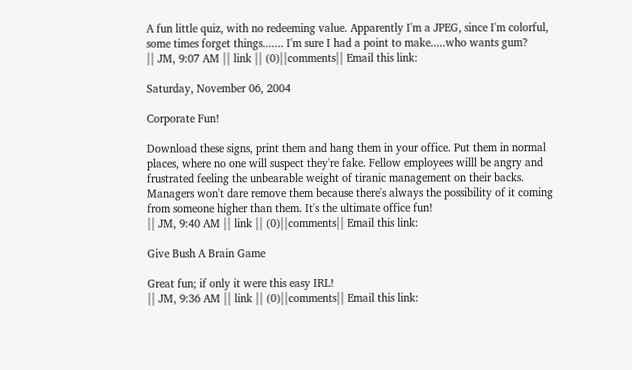A fun little quiz, with no redeeming value. Apparently I'm a JPEG, since I'm colorful, some times forget things....... I'm sure I had a point to make.....who wants gum?
|| JM, 9:07 AM || link || (0)||comments|| Email this link:

Saturday, November 06, 2004

Corporate Fun!

Download these signs, print them and hang them in your office. Put them in normal places, where no one will suspect they're fake. Fellow employees willl be angry and frustrated feeling the unbearable weight of tiranic management on their backs. Managers won't dare remove them because there's always the possibility of it coming from someone higher than them. It's the ultimate office fun!
|| JM, 9:40 AM || link || (0)||comments|| Email this link:

Give Bush A Brain Game

Great fun; if only it were this easy IRL!
|| JM, 9:36 AM || link || (0)||comments|| Email this link: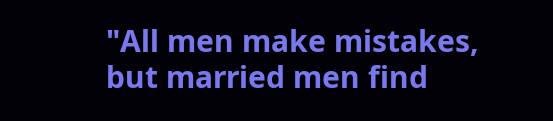"All men make mistakes, but married men find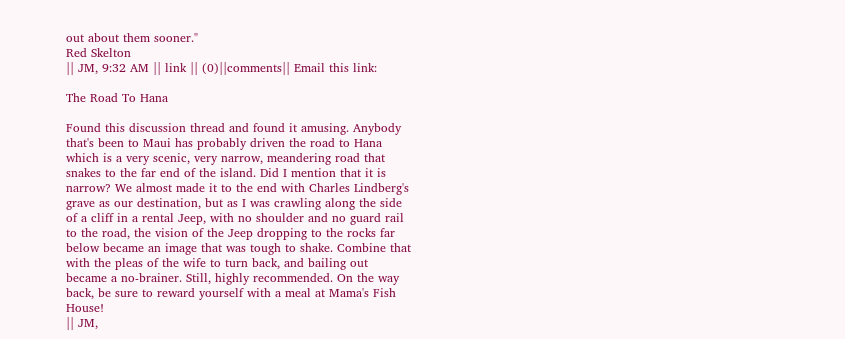out about them sooner."
Red Skelton
|| JM, 9:32 AM || link || (0)||comments|| Email this link:

The Road To Hana

Found this discussion thread and found it amusing. Anybody that's been to Maui has probably driven the road to Hana which is a very scenic, very narrow, meandering road that snakes to the far end of the island. Did I mention that it is narrow? We almost made it to the end with Charles Lindberg's grave as our destination, but as I was crawling along the side of a cliff in a rental Jeep, with no shoulder and no guard rail to the road, the vision of the Jeep dropping to the rocks far below became an image that was tough to shake. Combine that with the pleas of the wife to turn back, and bailing out became a no-brainer. Still, highly recommended. On the way back, be sure to reward yourself with a meal at Mama's Fish House!
|| JM,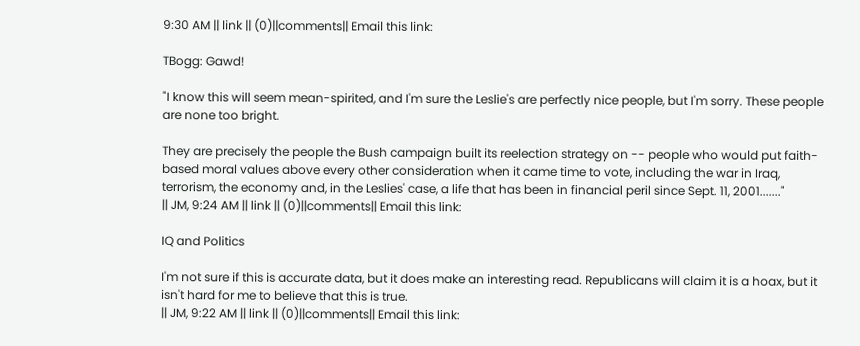9:30 AM || link || (0)||comments|| Email this link:

TBogg: Gawd!

"I know this will seem mean-spirited, and I'm sure the Leslie's are perfectly nice people, but I'm sorry. These people are none too bright.

They are precisely the people the Bush campaign built its reelection strategy on -- people who would put faith-based moral values above every other consideration when it came time to vote, including the war in Iraq, terrorism, the economy and, in the Leslies' case, a life that has been in financial peril since Sept. 11, 2001......."
|| JM, 9:24 AM || link || (0)||comments|| Email this link:

IQ and Politics

I'm not sure if this is accurate data, but it does make an interesting read. Republicans will claim it is a hoax, but it isn't hard for me to believe that this is true.
|| JM, 9:22 AM || link || (0)||comments|| Email this link: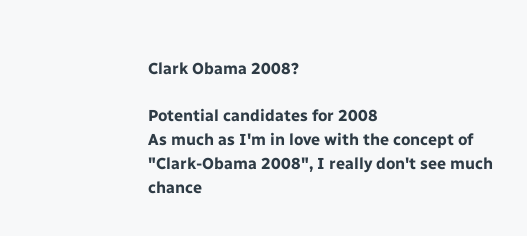Clark Obama 2008?

Potential candidates for 2008
As much as I'm in love with the concept of "Clark-Obama 2008", I really don't see much chance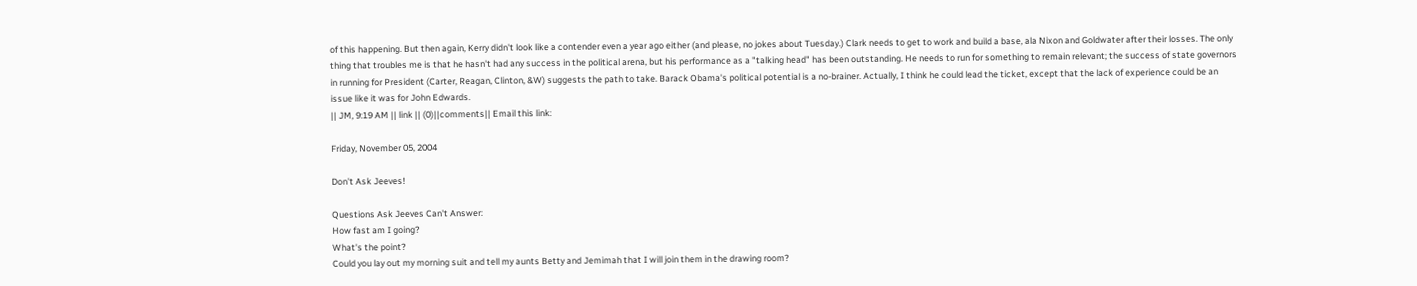of this happening. But then again, Kerry didn't look like a contender even a year ago either (and please, no jokes about Tuesday.) Clark needs to get to work and build a base, ala Nixon and Goldwater after their losses. The only thing that troubles me is that he hasn't had any success in the political arena, but his performance as a "talking head" has been outstanding. He needs to run for something to remain relevant; the success of state governors in running for President (Carter, Reagan, Clinton, &W) suggests the path to take. Barack Obama's political potential is a no-brainer. Actually, I think he could lead the ticket, except that the lack of experience could be an issue like it was for John Edwards.
|| JM, 9:19 AM || link || (0)||comments|| Email this link:

Friday, November 05, 2004

Don't Ask Jeeves!

Questions Ask Jeeves Can't Answer:
How fast am I going?
What's the point?
Could you lay out my morning suit and tell my aunts Betty and Jemimah that I will join them in the drawing room?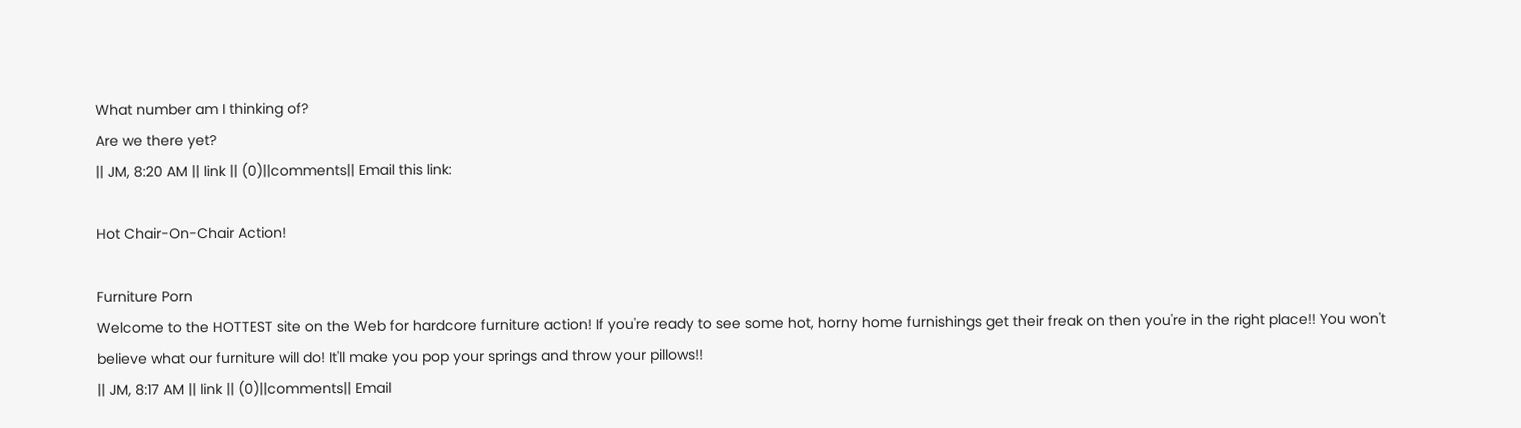What number am I thinking of?
Are we there yet?
|| JM, 8:20 AM || link || (0)||comments|| Email this link:

Hot Chair-On-Chair Action!

Furniture Porn
Welcome to the HOTTEST site on the Web for hardcore furniture action! If you're ready to see some hot, horny home furnishings get their freak on then you're in the right place!! You won't believe what our furniture will do! It'll make you pop your springs and throw your pillows!!
|| JM, 8:17 AM || link || (0)||comments|| Email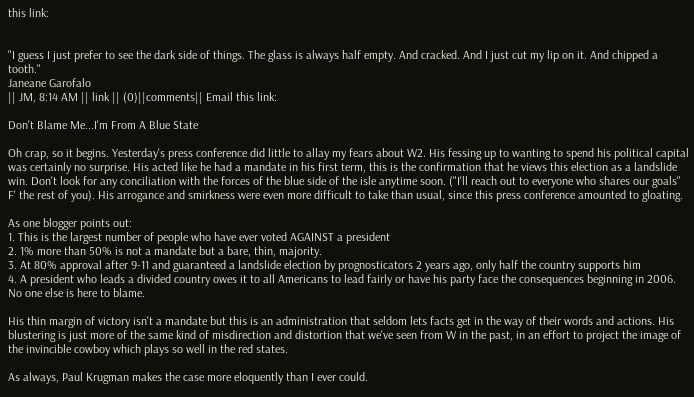this link:


"I guess I just prefer to see the dark side of things. The glass is always half empty. And cracked. And I just cut my lip on it. And chipped a tooth."
Janeane Garofalo
|| JM, 8:14 AM || link || (0)||comments|| Email this link:

Don't Blame Me...I'm From A Blue State

Oh crap, so it begins. Yesterday's press conference did little to allay my fears about W2. His fessing up to wanting to spend his political capital was certainly no surprise. His acted like he had a mandate in his first term, this is the confirmation that he views this election as a landslide win. Don't look for any conciliation with the forces of the blue side of the isle anytime soon. ("I'll reach out to everyone who shares our goals" F' the rest of you). His arrogance and smirkness were even more difficult to take than usual, since this press conference amounted to gloating.

As one blogger points out:
1. This is the largest number of people who have ever voted AGAINST a president
2. 1% more than 50% is not a mandate but a bare, thin, majority.
3. At 80% approval after 9-11 and guaranteed a landslide election by prognosticators 2 years ago, only half the country supports him
4. A president who leads a divided country owes it to all Americans to lead fairly or have his party face the consequences beginning in 2006. No one else is here to blame.

His thin margin of victory isn't a mandate but this is an administration that seldom lets facts get in the way of their words and actions. His blustering is just more of the same kind of misdirection and distortion that we've seen from W in the past, in an effort to project the image of the invincible cowboy which plays so well in the red states.

As always, Paul Krugman makes the case more eloquently than I ever could.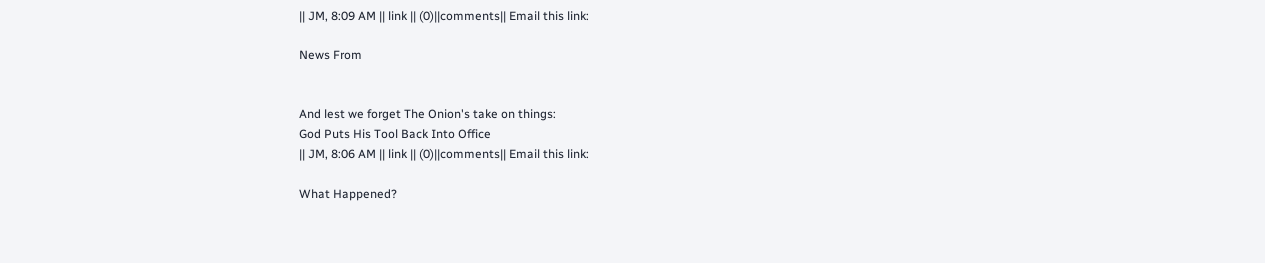|| JM, 8:09 AM || link || (0)||comments|| Email this link:

News From


And lest we forget The Onion's take on things:
God Puts His Tool Back Into Office
|| JM, 8:06 AM || link || (0)||comments|| Email this link:

What Happened?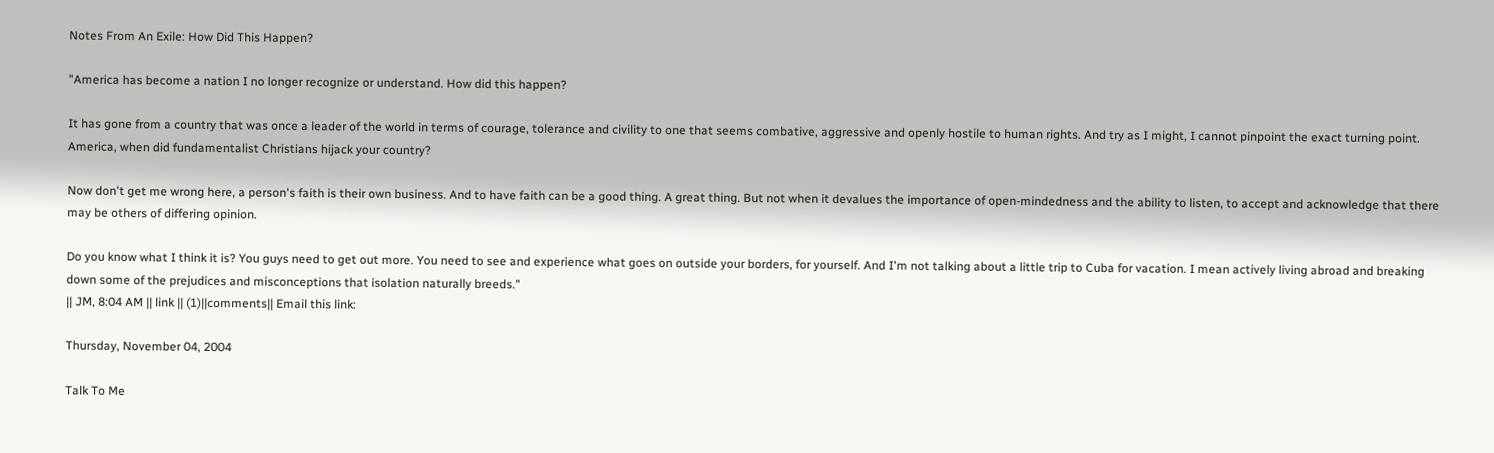Notes From An Exile: How Did This Happen?

"America has become a nation I no longer recognize or understand. How did this happen?

It has gone from a country that was once a leader of the world in terms of courage, tolerance and civility to one that seems combative, aggressive and openly hostile to human rights. And try as I might, I cannot pinpoint the exact turning point. America, when did fundamentalist Christians hijack your country?

Now don't get me wrong here, a person's faith is their own business. And to have faith can be a good thing. A great thing. But not when it devalues the importance of open-mindedness and the ability to listen, to accept and acknowledge that there may be others of differing opinion.

Do you know what I think it is? You guys need to get out more. You need to see and experience what goes on outside your borders, for yourself. And I'm not talking about a little trip to Cuba for vacation. I mean actively living abroad and breaking down some of the prejudices and misconceptions that isolation naturally breeds."
|| JM, 8:04 AM || link || (1)||comments|| Email this link:

Thursday, November 04, 2004

Talk To Me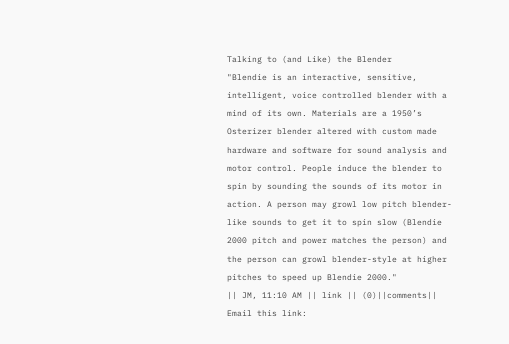Talking to (and Like) the Blender
"Blendie is an interactive, sensitive, intelligent, voice controlled blender with a mind of its own. Materials are a 1950’s Osterizer blender altered with custom made hardware and software for sound analysis and motor control. People induce the blender to spin by sounding the sounds of its motor in action. A person may growl low pitch blender-like sounds to get it to spin slow (Blendie 2000 pitch and power matches the person) and the person can growl blender-style at higher pitches to speed up Blendie 2000."
|| JM, 11:10 AM || link || (0)||comments|| Email this link: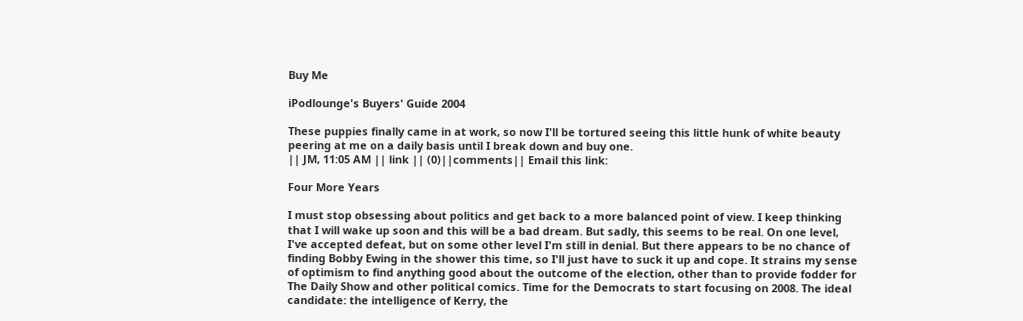Buy Me

iPodlounge's Buyers' Guide 2004

These puppies finally came in at work, so now I'll be tortured seeing this little hunk of white beauty peering at me on a daily basis until I break down and buy one.
|| JM, 11:05 AM || link || (0)||comments|| Email this link:

Four More Years

I must stop obsessing about politics and get back to a more balanced point of view. I keep thinking that I will wake up soon and this will be a bad dream. But sadly, this seems to be real. On one level, I've accepted defeat, but on some other level I'm still in denial. But there appears to be no chance of finding Bobby Ewing in the shower this time, so I'll just have to suck it up and cope. It strains my sense of optimism to find anything good about the outcome of the election, other than to provide fodder for The Daily Show and other political comics. Time for the Democrats to start focusing on 2008. The ideal candidate: the intelligence of Kerry, the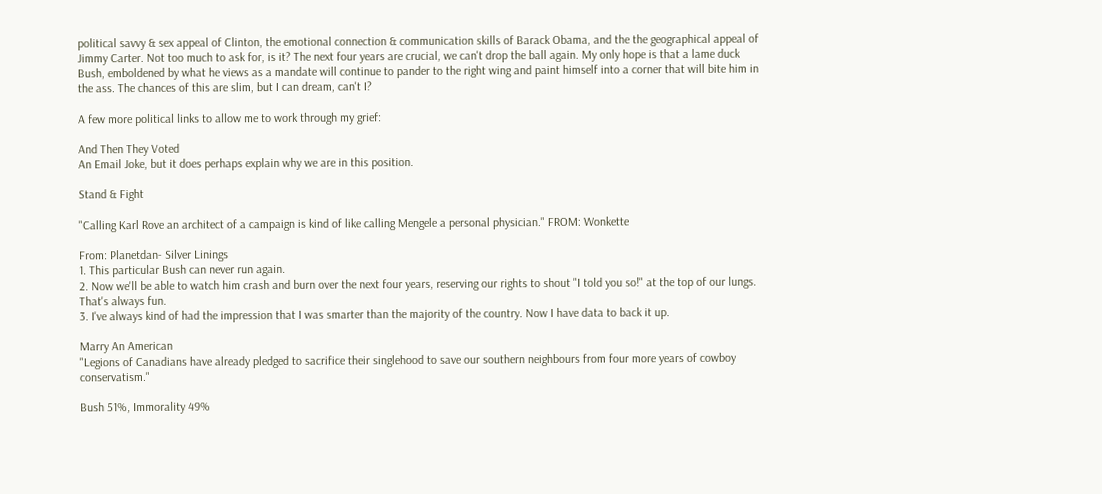political savvy & sex appeal of Clinton, the emotional connection & communication skills of Barack Obama, and the the geographical appeal of Jimmy Carter. Not too much to ask for, is it? The next four years are crucial, we can't drop the ball again. My only hope is that a lame duck Bush, emboldened by what he views as a mandate will continue to pander to the right wing and paint himself into a corner that will bite him in the ass. The chances of this are slim, but I can dream, can't I?

A few more political links to allow me to work through my grief:

And Then They Voted
An Email Joke, but it does perhaps explain why we are in this position.

Stand & Fight

"Calling Karl Rove an architect of a campaign is kind of like calling Mengele a personal physician." FROM: Wonkette

From: Planetdan- Silver Linings
1. This particular Bush can never run again.
2. Now we'll be able to watch him crash and burn over the next four years, reserving our rights to shout "I told you so!" at the top of our lungs. That's always fun.
3. I've always kind of had the impression that I was smarter than the majority of the country. Now I have data to back it up.

Marry An American
"Legions of Canadians have already pledged to sacrifice their singlehood to save our southern neighbours from four more years of cowboy conservatism."

Bush 51%, Immorality 49%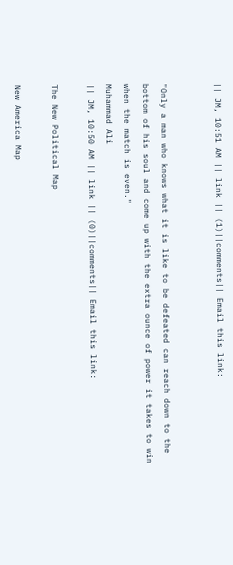|| JM, 10:51 AM || link || (1)||comments|| Email this link:


"Only a man who knows what it is like to be defeated can reach down to the bottom of his soul and come up with the extra ounce of power it takes to win when the match is even."
Muhammad Ali
|| JM, 10:50 AM || link || (0)||comments|| Email this link:

The New Political Map

New America Map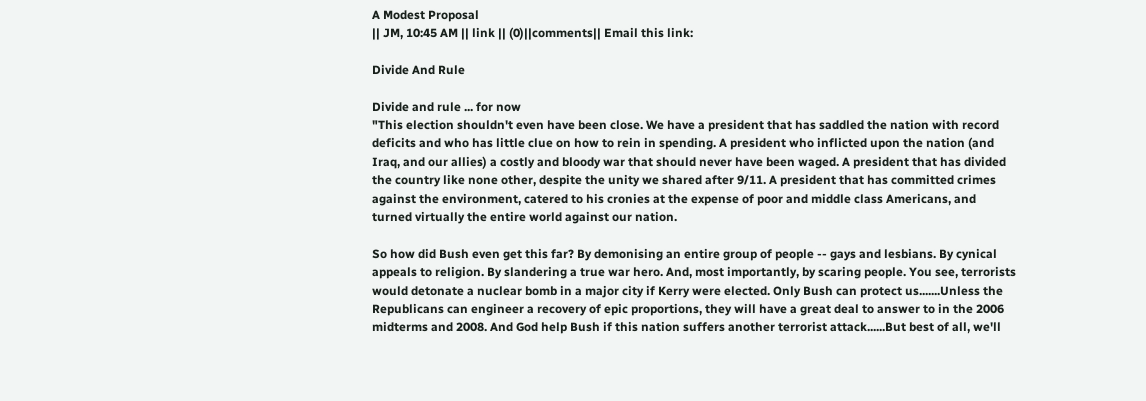A Modest Proposal
|| JM, 10:45 AM || link || (0)||comments|| Email this link:

Divide And Rule

Divide and rule ... for now
"This election shouldn't even have been close. We have a president that has saddled the nation with record deficits and who has little clue on how to rein in spending. A president who inflicted upon the nation (and Iraq, and our allies) a costly and bloody war that should never have been waged. A president that has divided the country like none other, despite the unity we shared after 9/11. A president that has committed crimes against the environment, catered to his cronies at the expense of poor and middle class Americans, and turned virtually the entire world against our nation.

So how did Bush even get this far? By demonising an entire group of people -- gays and lesbians. By cynical appeals to religion. By slandering a true war hero. And, most importantly, by scaring people. You see, terrorists would detonate a nuclear bomb in a major city if Kerry were elected. Only Bush can protect us.......Unless the Republicans can engineer a recovery of epic proportions, they will have a great deal to answer to in the 2006 midterms and 2008. And God help Bush if this nation suffers another terrorist attack......But best of all, we'll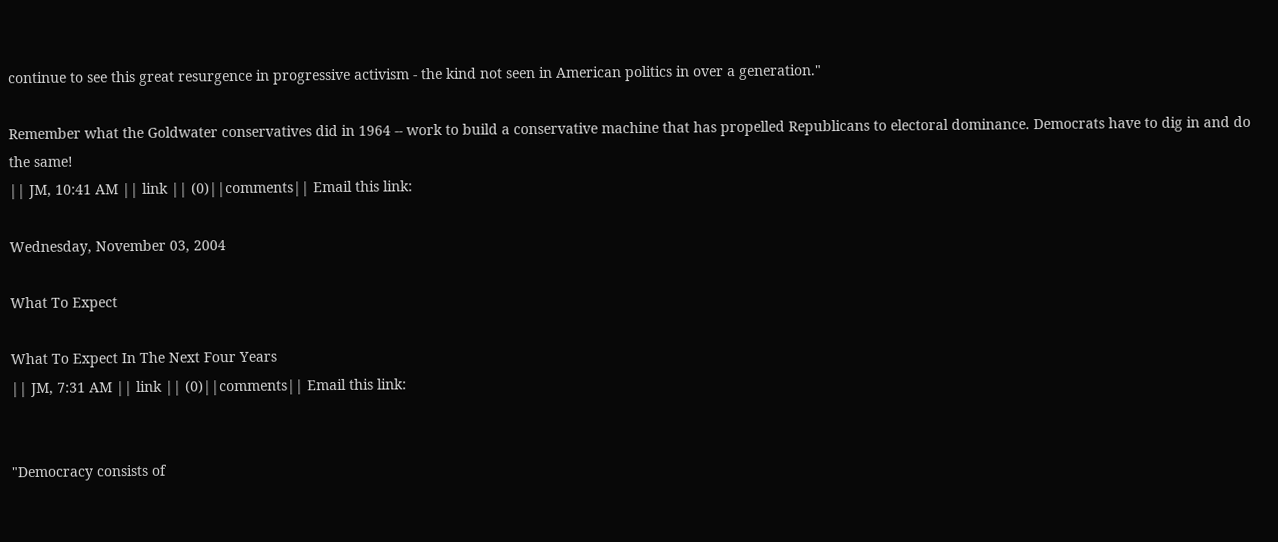continue to see this great resurgence in progressive activism - the kind not seen in American politics in over a generation."

Remember what the Goldwater conservatives did in 1964 -- work to build a conservative machine that has propelled Republicans to electoral dominance. Democrats have to dig in and do the same!
|| JM, 10:41 AM || link || (0)||comments|| Email this link:

Wednesday, November 03, 2004

What To Expect

What To Expect In The Next Four Years
|| JM, 7:31 AM || link || (0)||comments|| Email this link:


"Democracy consists of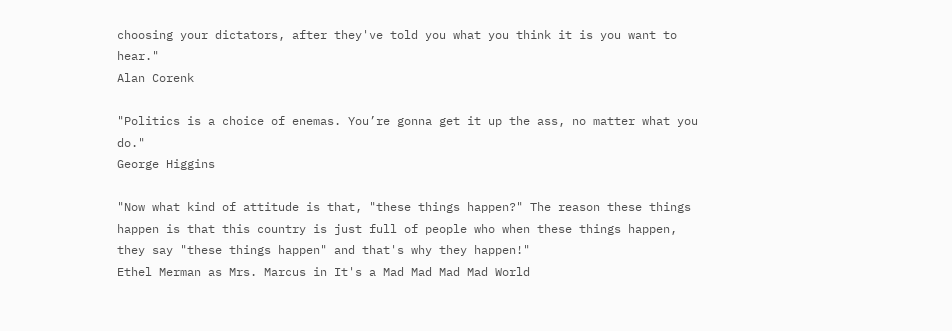choosing your dictators, after they've told you what you think it is you want to hear."
Alan Corenk

"Politics is a choice of enemas. You’re gonna get it up the ass, no matter what you do."
George Higgins

"Now what kind of attitude is that, "these things happen?" The reason these things happen is that this country is just full of people who when these things happen, they say "these things happen" and that's why they happen!"
Ethel Merman as Mrs. Marcus in It's a Mad Mad Mad Mad World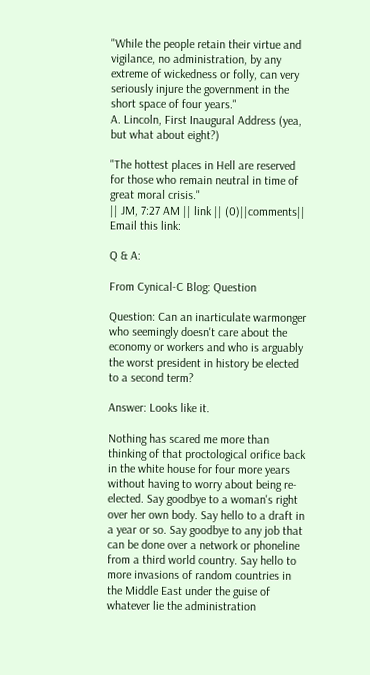"While the people retain their virtue and vigilance, no administration, by any extreme of wickedness or folly, can very seriously injure the government in the short space of four years."
A. Lincoln, First Inaugural Address (yea, but what about eight?)

"The hottest places in Hell are reserved for those who remain neutral in time of great moral crisis."
|| JM, 7:27 AM || link || (0)||comments|| Email this link:

Q & A:

From Cynical-C Blog: Question

Question: Can an inarticulate warmonger who seemingly doesn't care about the economy or workers and who is arguably the worst president in history be elected to a second term?

Answer: Looks like it.

Nothing has scared me more than thinking of that proctological orifice back in the white house for four more years without having to worry about being re-elected. Say goodbye to a woman's right over her own body. Say hello to a draft in a year or so. Say goodbye to any job that can be done over a network or phoneline from a third world country. Say hello to more invasions of random countries in the Middle East under the guise of whatever lie the administration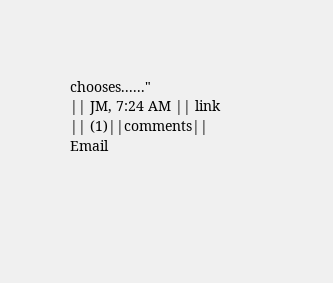chooses......"
|| JM, 7:24 AM || link || (1)||comments|| Email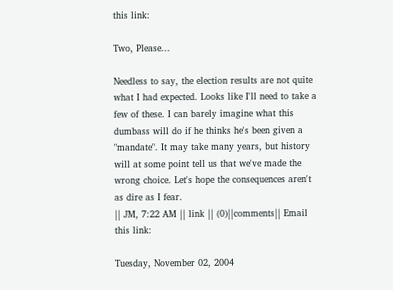this link:

Two, Please...

Needless to say, the election results are not quite what I had expected. Looks like I'll need to take a few of these. I can barely imagine what this dumbass will do if he thinks he's been given a "mandate". It may take many years, but history will at some point tell us that we've made the wrong choice. Let's hope the consequences aren't as dire as I fear.
|| JM, 7:22 AM || link || (0)||comments|| Email this link:

Tuesday, November 02, 2004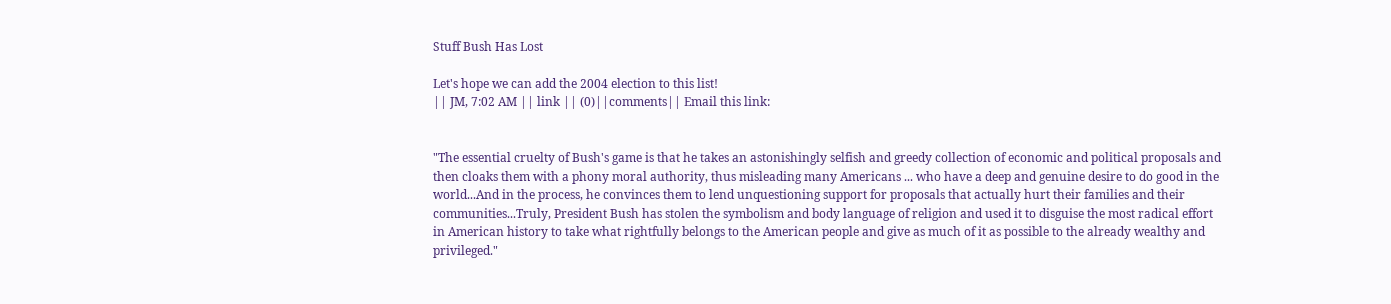Stuff Bush Has Lost

Let's hope we can add the 2004 election to this list!
|| JM, 7:02 AM || link || (0)||comments|| Email this link:


"The essential cruelty of Bush's game is that he takes an astonishingly selfish and greedy collection of economic and political proposals and then cloaks them with a phony moral authority, thus misleading many Americans ... who have a deep and genuine desire to do good in the world...And in the process, he convinces them to lend unquestioning support for proposals that actually hurt their families and their communities...Truly, President Bush has stolen the symbolism and body language of religion and used it to disguise the most radical effort in American history to take what rightfully belongs to the American people and give as much of it as possible to the already wealthy and privileged."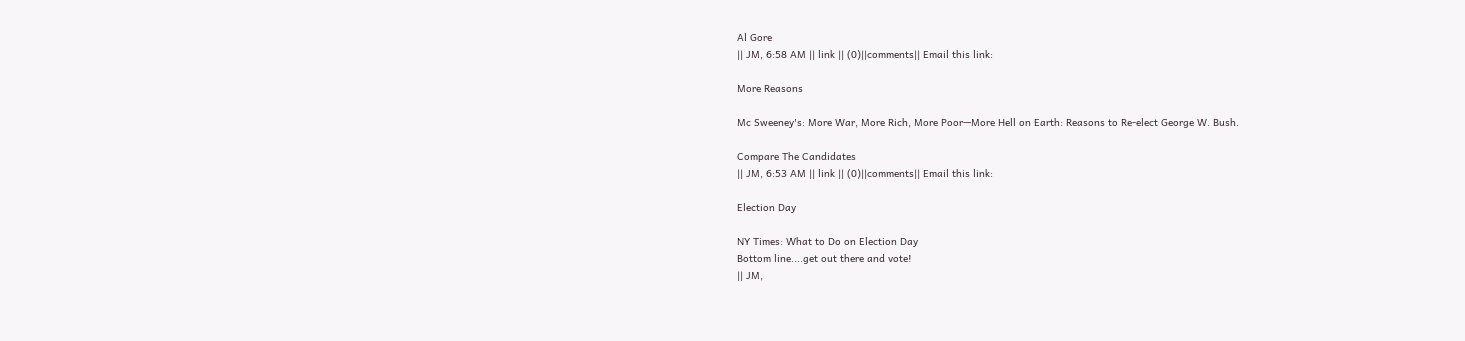Al Gore
|| JM, 6:58 AM || link || (0)||comments|| Email this link:

More Reasons

Mc Sweeney's: More War, More Rich, More Poor—More Hell on Earth: Reasons to Re-elect George W. Bush.

Compare The Candidates
|| JM, 6:53 AM || link || (0)||comments|| Email this link:

Election Day

NY Times: What to Do on Election Day
Bottom line....get out there and vote!
|| JM,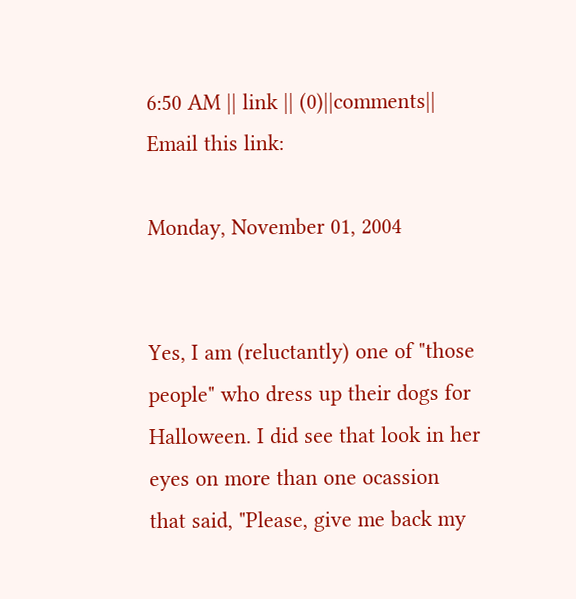6:50 AM || link || (0)||comments|| Email this link:

Monday, November 01, 2004


Yes, I am (reluctantly) one of "those people" who dress up their dogs for Halloween. I did see that look in her eyes on more than one ocassion that said, "Please, give me back my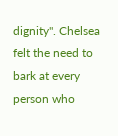dignity". Chelsea felt the need to bark at every person who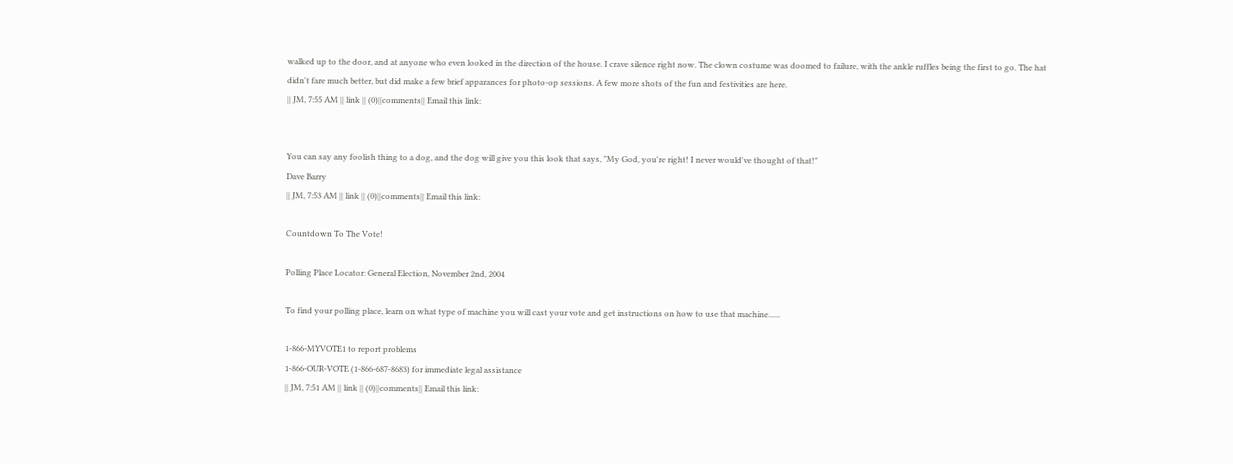walked up to the door, and at anyone who even looked in the direction of the house. I crave silence right now. The clown costume was doomed to failure, with the ankle ruffles being the first to go. The hat didn't fare much better, but did make a few brief apparances for photo-op sessions. A few more shots of the fun and festivities are here.
|| JM, 7:55 AM || link || (0)||comments|| Email this link:


You can say any foolish thing to a dog, and the dog will give you this look that says, "My God, you're right! I never would've thought of that!"
Dave Barry
|| JM, 7:53 AM || link || (0)||comments|| Email this link:

Countdown To The Vote!

Polling Place Locator: General Election, November 2nd, 2004

To find your polling place, learn on what type of machine you will cast your vote and get instructions on how to use that machine......

1-866-MYVOTE1 to report problems
1-866-OUR-VOTE (1-866-687-8683) for immediate legal assistance
|| JM, 7:51 AM || link || (0)||comments|| Email this link: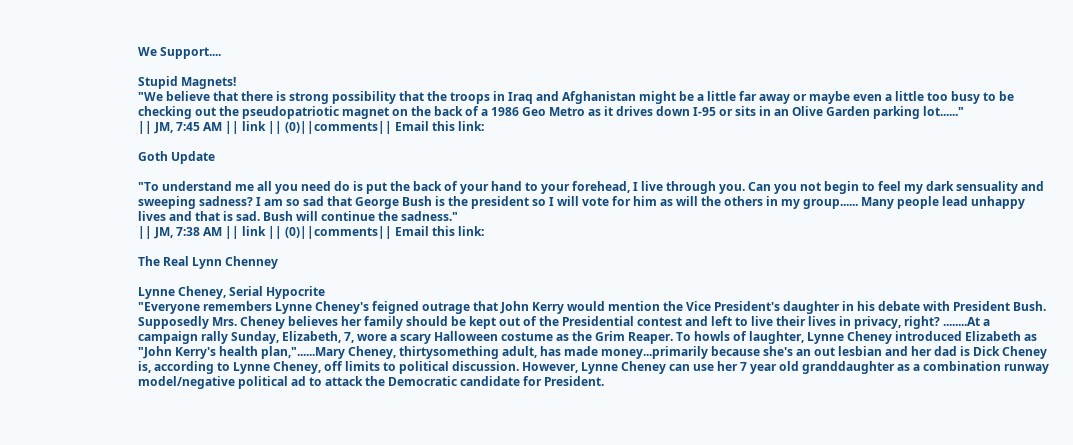We Support....

Stupid Magnets!
"We believe that there is strong possibility that the troops in Iraq and Afghanistan might be a little far away or maybe even a little too busy to be checking out the pseudopatriotic magnet on the back of a 1986 Geo Metro as it drives down I-95 or sits in an Olive Garden parking lot......"
|| JM, 7:45 AM || link || (0)||comments|| Email this link:

Goth Update

"To understand me all you need do is put the back of your hand to your forehead, I live through you. Can you not begin to feel my dark sensuality and sweeping sadness? I am so sad that George Bush is the president so I will vote for him as will the others in my group...... Many people lead unhappy lives and that is sad. Bush will continue the sadness."
|| JM, 7:38 AM || link || (0)||comments|| Email this link:

The Real Lynn Chenney

Lynne Cheney, Serial Hypocrite
"Everyone remembers Lynne Cheney's feigned outrage that John Kerry would mention the Vice President's daughter in his debate with President Bush. Supposedly Mrs. Cheney believes her family should be kept out of the Presidential contest and left to live their lives in privacy, right? ........At a campaign rally Sunday, Elizabeth, 7, wore a scary Halloween costume as the Grim Reaper. To howls of laughter, Lynne Cheney introduced Elizabeth as "John Kerry's health plan,"......Mary Cheney, thirtysomething adult, has made money...primarily because she's an out lesbian and her dad is Dick Cheney is, according to Lynne Cheney, off limits to political discussion. However, Lynne Cheney can use her 7 year old granddaughter as a combination runway model/negative political ad to attack the Democratic candidate for President.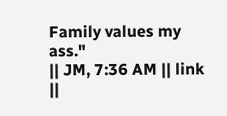Family values my ass."
|| JM, 7:36 AM || link ||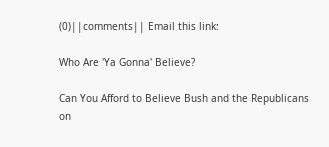(0)||comments|| Email this link:

Who Are 'Ya Gonna' Believe?

Can You Afford to Believe Bush and the Republicans on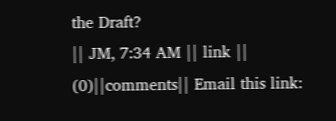the Draft?
|| JM, 7:34 AM || link || (0)||comments|| Email this link: